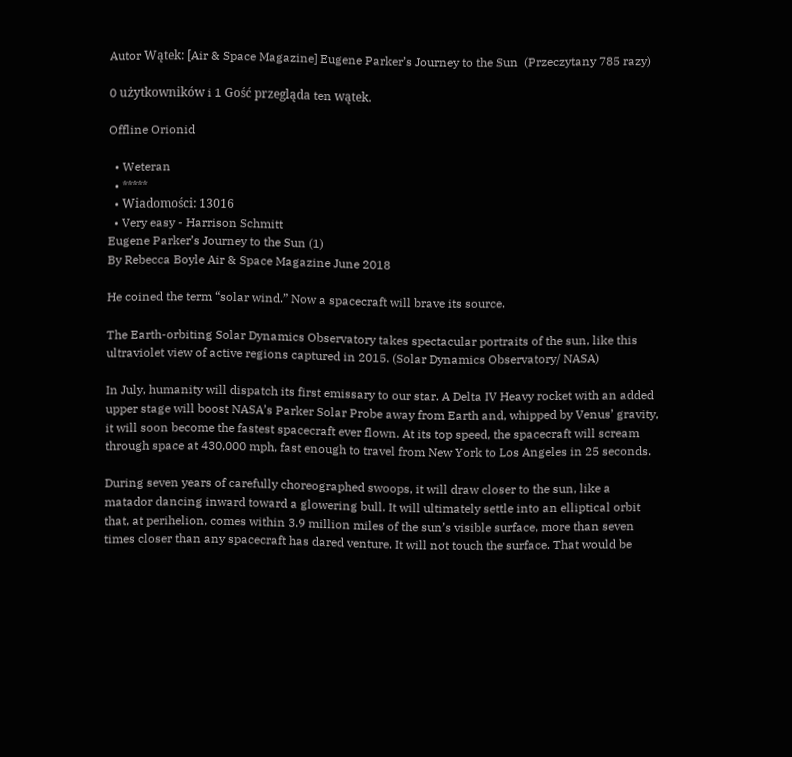Autor Wątek: [Air & Space Magazine] Eugene Parker’s Journey to the Sun  (Przeczytany 785 razy)

0 użytkowników i 1 Gość przegląda ten wątek.

Offline Orionid

  • Weteran
  • *****
  • Wiadomości: 13016
  • Very easy - Harrison Schmitt
Eugene Parker’s Journey to the Sun (1)
By Rebecca Boyle Air & Space Magazine June 2018

He coined the term “solar wind.” Now a spacecraft will brave its source.

The Earth-orbiting Solar Dynamics Observatory takes spectacular portraits of the sun, like this ultraviolet view of active regions captured in 2015. (Solar Dynamics Observatory/ NASA)

In July, humanity will dispatch its first emissary to our star. A Delta IV Heavy rocket with an added upper stage will boost NASA’s Parker Solar Probe away from Earth and, whipped by Venus’ gravity, it will soon become the fastest spacecraft ever flown. At its top speed, the spacecraft will scream through space at 430,000 mph, fast enough to travel from New York to Los Angeles in 25 seconds.

During seven years of carefully choreographed swoops, it will draw closer to the sun, like a matador dancing inward toward a glowering bull. It will ultimately settle into an elliptical orbit that, at perihelion, comes within 3.9 million miles of the sun’s visible surface, more than seven times closer than any spacecraft has dared venture. It will not touch the surface. That would be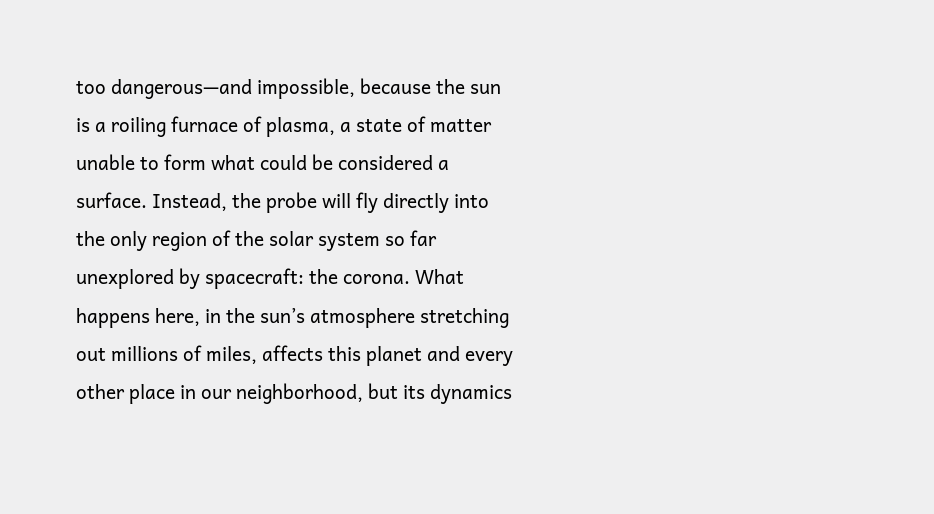too dangerous—and impossible, because the sun is a roiling furnace of plasma, a state of matter unable to form what could be considered a surface. Instead, the probe will fly directly into the only region of the solar system so far unexplored by spacecraft: the corona. What happens here, in the sun’s atmosphere stretching out millions of miles, affects this planet and every other place in our neighborhood, but its dynamics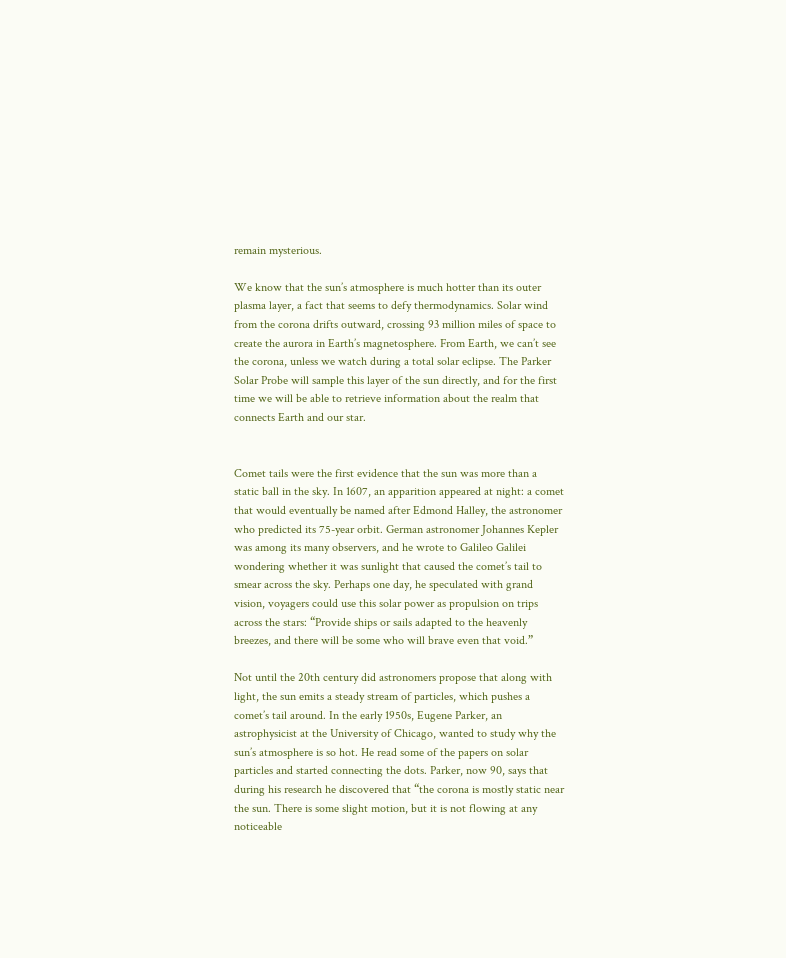remain mysterious.

We know that the sun’s atmosphere is much hotter than its outer plasma layer, a fact that seems to defy thermodynamics. Solar wind from the corona drifts outward, crossing 93 million miles of space to create the aurora in Earth’s magnetosphere. From Earth, we can’t see the corona, unless we watch during a total solar eclipse. The Parker Solar Probe will sample this layer of the sun directly, and for the first time we will be able to retrieve information about the realm that connects Earth and our star.


Comet tails were the first evidence that the sun was more than a static ball in the sky. In 1607, an apparition appeared at night: a comet that would eventually be named after Edmond Halley, the astronomer who predicted its 75-year orbit. German astronomer Johannes Kepler was among its many observers, and he wrote to Galileo Galilei wondering whether it was sunlight that caused the comet’s tail to smear across the sky. Perhaps one day, he speculated with grand vision, voyagers could use this solar power as propulsion on trips across the stars: “Provide ships or sails adapted to the heavenly breezes, and there will be some who will brave even that void.”

Not until the 20th century did astronomers propose that along with light, the sun emits a steady stream of particles, which pushes a comet’s tail around. In the early 1950s, Eugene Parker, an astrophysicist at the University of Chicago, wanted to study why the sun’s atmosphere is so hot. He read some of the papers on solar particles and started connecting the dots. Parker, now 90, says that during his research he discovered that “the corona is mostly static near the sun. There is some slight motion, but it is not flowing at any noticeable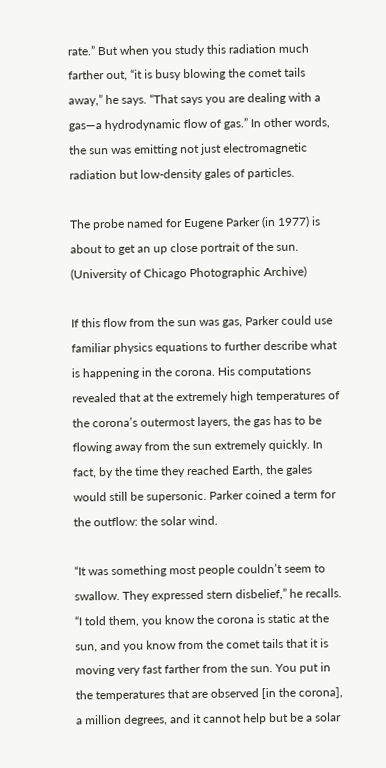rate.” But when you study this radiation much farther out, “it is busy blowing the comet tails away,” he says. “That says you are dealing with a gas—a hydrodynamic flow of gas.” In other words, the sun was emitting not just electromagnetic radiation but low-density gales of particles.

The probe named for Eugene Parker (in 1977) is about to get an up close portrait of the sun. (University of Chicago Photographic Archive)

If this flow from the sun was gas, Parker could use familiar physics equations to further describe what is happening in the corona. His computations revealed that at the extremely high temperatures of the corona’s outermost layers, the gas has to be flowing away from the sun extremely quickly. In fact, by the time they reached Earth, the gales would still be supersonic. Parker coined a term for the outflow: the solar wind.

“It was something most people couldn’t seem to swallow. They expressed stern disbelief,” he recalls. “I told them, you know the corona is static at the sun, and you know from the comet tails that it is moving very fast farther from the sun. You put in the temperatures that are observed [in the corona], a million degrees, and it cannot help but be a solar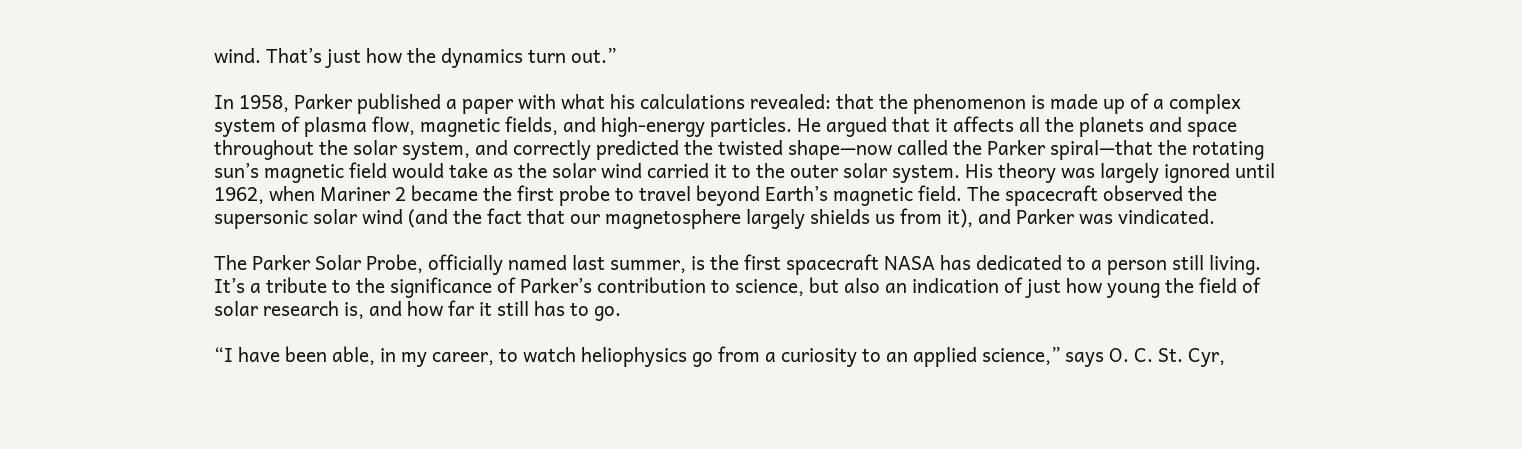wind. That’s just how the dynamics turn out.”

In 1958, Parker published a paper with what his calculations revealed: that the phenomenon is made up of a complex system of plasma flow, magnetic fields, and high-energy particles. He argued that it affects all the planets and space throughout the solar system, and correctly predicted the twisted shape—now called the Parker spiral—that the rotating sun’s magnetic field would take as the solar wind carried it to the outer solar system. His theory was largely ignored until 1962, when Mariner 2 became the first probe to travel beyond Earth’s magnetic field. The spacecraft observed the supersonic solar wind (and the fact that our magnetosphere largely shields us from it), and Parker was vindicated.

The Parker Solar Probe, officially named last summer, is the first spacecraft NASA has dedicated to a person still living. It’s a tribute to the significance of Parker’s contribution to science, but also an indication of just how young the field of solar research is, and how far it still has to go.

“I have been able, in my career, to watch heliophysics go from a curiosity to an applied science,” says O. C. St. Cyr,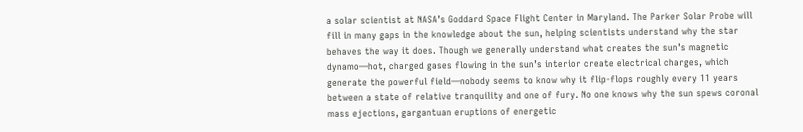a solar scientist at NASA’s Goddard Space Flight Center in Maryland. The Parker Solar Probe will fill in many gaps in the knowledge about the sun, helping scientists understand why the star behaves the way it does. Though we generally understand what creates the sun’s magnetic dynamo—hot, charged gases flowing in the sun’s interior create electrical charges, which generate the powerful field—nobody seems to know why it flip-flops roughly every 11 years between a state of relative tranquility and one of fury. No one knows why the sun spews coronal mass ejections, gargantuan eruptions of energetic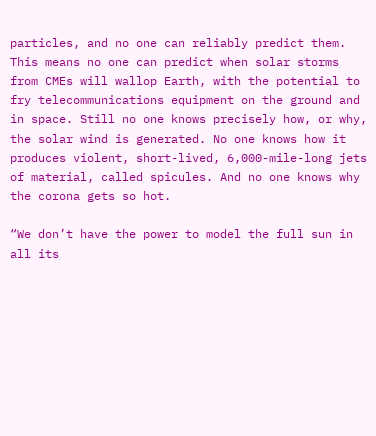particles, and no one can reliably predict them. This means no one can predict when solar storms from CMEs will wallop Earth, with the potential to fry telecommunications equipment on the ground and in space. Still no one knows precisely how, or why, the solar wind is generated. No one knows how it produces violent, short-lived, 6,000-mile-long jets of material, called spicules. And no one knows why the corona gets so hot.

“We don’t have the power to model the full sun in all its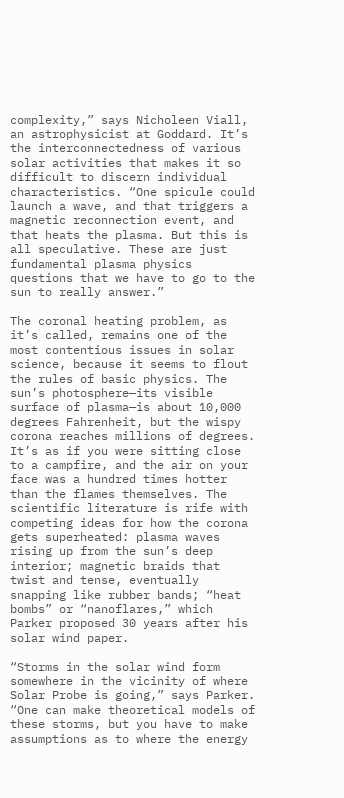complexity,” says Nicholeen Viall, an astrophysicist at Goddard. It’s the interconnectedness of various solar activities that makes it so difficult to discern individual characteristics. “One spicule could launch a wave, and that triggers a magnetic reconnection event, and that heats the plasma. But this is all speculative. These are just fundamental plasma physics questions that we have to go to the sun to really answer.”

The coronal heating problem, as it’s called, remains one of the most contentious issues in solar science, because it seems to flout the rules of basic physics. The sun’s photosphere—its visible surface of plasma—is about 10,000 degrees Fahrenheit, but the wispy corona reaches millions of degrees. It’s as if you were sitting close to a campfire, and the air on your face was a hundred times hotter than the flames themselves. The scientific literature is rife with competing ideas for how the corona gets superheated: plasma waves rising up from the sun’s deep interior; magnetic braids that twist and tense, eventually snapping like rubber bands; “heat bombs” or “nanoflares,” which Parker proposed 30 years after his solar wind paper.

“Storms in the solar wind form somewhere in the vicinity of where Solar Probe is going,” says Parker. “One can make theoretical models of these storms, but you have to make assumptions as to where the energy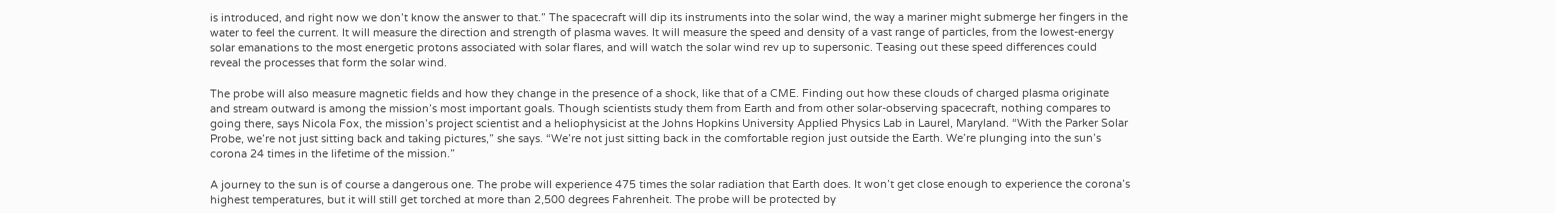is introduced, and right now we don’t know the answer to that.” The spacecraft will dip its instruments into the solar wind, the way a mariner might submerge her fingers in the water to feel the current. It will measure the direction and strength of plasma waves. It will measure the speed and density of a vast range of particles, from the lowest-energy solar emanations to the most energetic protons associated with solar flares, and will watch the solar wind rev up to supersonic. Teasing out these speed differences could reveal the processes that form the solar wind.

The probe will also measure magnetic fields and how they change in the presence of a shock, like that of a CME. Finding out how these clouds of charged plasma originate and stream outward is among the mission’s most important goals. Though scientists study them from Earth and from other solar-observing spacecraft, nothing compares to going there, says Nicola Fox, the mission’s project scientist and a heliophysicist at the Johns Hopkins University Applied Physics Lab in Laurel, Maryland. “With the Parker Solar Probe, we’re not just sitting back and taking pictures,” she says. “We’re not just sitting back in the comfortable region just outside the Earth. We’re plunging into the sun’s corona 24 times in the lifetime of the mission.”

A journey to the sun is of course a dangerous one. The probe will experience 475 times the solar radiation that Earth does. It won’t get close enough to experience the corona’s highest temperatures, but it will still get torched at more than 2,500 degrees Fahrenheit. The probe will be protected by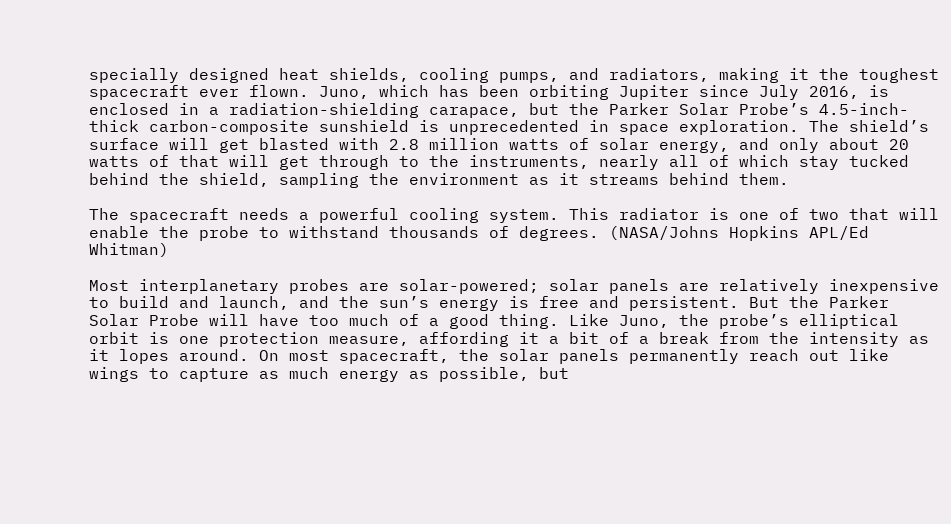specially designed heat shields, cooling pumps, and radiators, making it the toughest spacecraft ever flown. Juno, which has been orbiting Jupiter since July 2016, is enclosed in a radiation-shielding carapace, but the Parker Solar Probe’s 4.5-inch-thick carbon-composite sunshield is unprecedented in space exploration. The shield’s surface will get blasted with 2.8 million watts of solar energy, and only about 20 watts of that will get through to the instruments, nearly all of which stay tucked behind the shield, sampling the environment as it streams behind them.

The spacecraft needs a powerful cooling system. This radiator is one of two that will enable the probe to withstand thousands of degrees. (NASA/Johns Hopkins APL/Ed Whitman)

Most interplanetary probes are solar-powered; solar panels are relatively inexpensive to build and launch, and the sun’s energy is free and persistent. But the Parker Solar Probe will have too much of a good thing. Like Juno, the probe’s elliptical orbit is one protection measure, affording it a bit of a break from the intensity as it lopes around. On most spacecraft, the solar panels permanently reach out like wings to capture as much energy as possible, but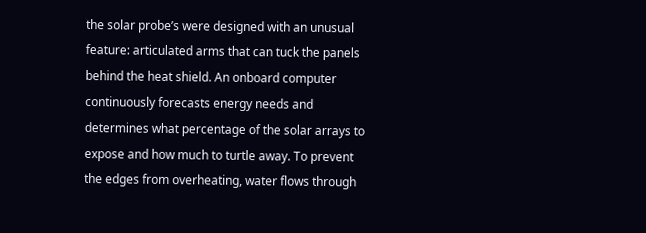the solar probe’s were designed with an unusual feature: articulated arms that can tuck the panels behind the heat shield. An onboard computer continuously forecasts energy needs and determines what percentage of the solar arrays to expose and how much to turtle away. To prevent the edges from overheating, water flows through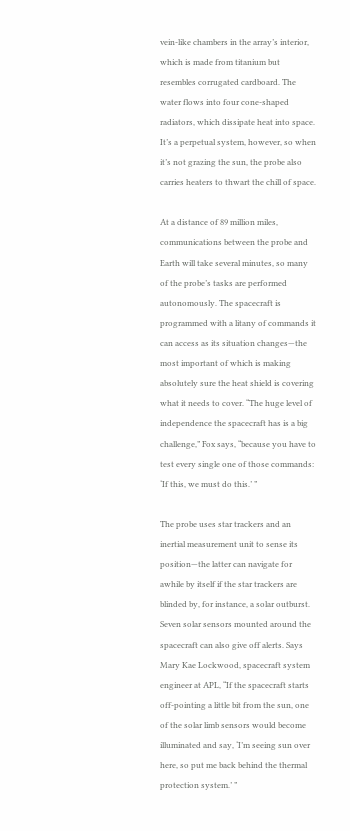vein-like chambers in the array’s interior, which is made from titanium but resembles corrugated cardboard. The water flows into four cone-shaped radiators, which dissipate heat into space. It’s a perpetual system, however, so when it’s not grazing the sun, the probe also carries heaters to thwart the chill of space.

At a distance of 89 million miles, communications between the probe and Earth will take several minutes, so many of the probe’s tasks are performed autonomously. The spacecraft is programmed with a litany of commands it can access as its situation changes—the most important of which is making absolutely sure the heat shield is covering what it needs to cover. “The huge level of independence the spacecraft has is a big challenge,” Fox says, “because you have to test every single one of those commands: ‘If this, we must do this.’ ”

The probe uses star trackers and an inertial measurement unit to sense its position—the latter can navigate for awhile by itself if the star trackers are blinded by, for instance, a solar outburst. Seven solar sensors mounted around the spacecraft can also give off alerts. Says Mary Kae Lockwood, spacecraft system engineer at APL, “If the spacecraft starts off-pointing a little bit from the sun, one of the solar limb sensors would become illuminated and say, ‘I’m seeing sun over here, so put me back behind the thermal protection system.’ ”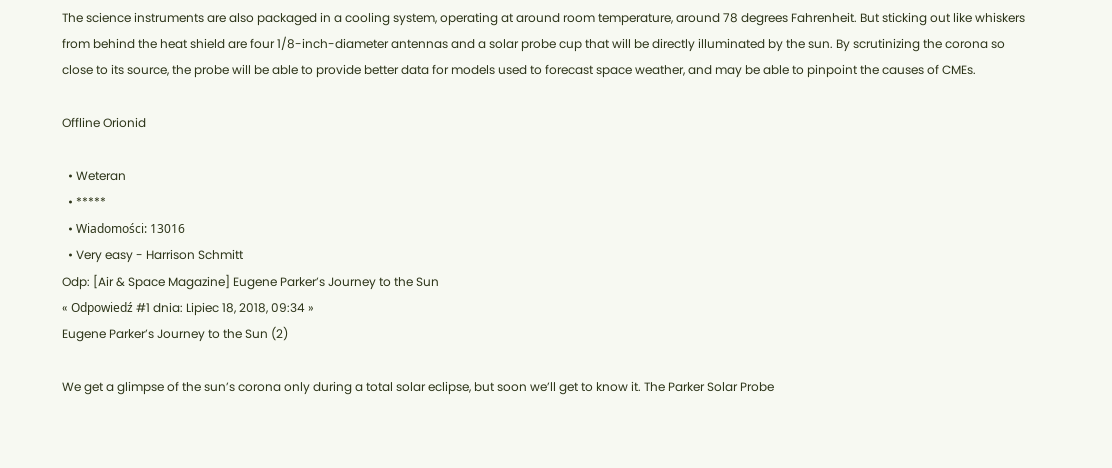The science instruments are also packaged in a cooling system, operating at around room temperature, around 78 degrees Fahrenheit. But sticking out like whiskers from behind the heat shield are four 1/8-inch-diameter antennas and a solar probe cup that will be directly illuminated by the sun. By scrutinizing the corona so close to its source, the probe will be able to provide better data for models used to forecast space weather, and may be able to pinpoint the causes of CMEs.

Offline Orionid

  • Weteran
  • *****
  • Wiadomości: 13016
  • Very easy - Harrison Schmitt
Odp: [Air & Space Magazine] Eugene Parker’s Journey to the Sun
« Odpowiedź #1 dnia: Lipiec 18, 2018, 09:34 »
Eugene Parker’s Journey to the Sun (2)

We get a glimpse of the sun’s corona only during a total solar eclipse, but soon we’ll get to know it. The Parker Solar Probe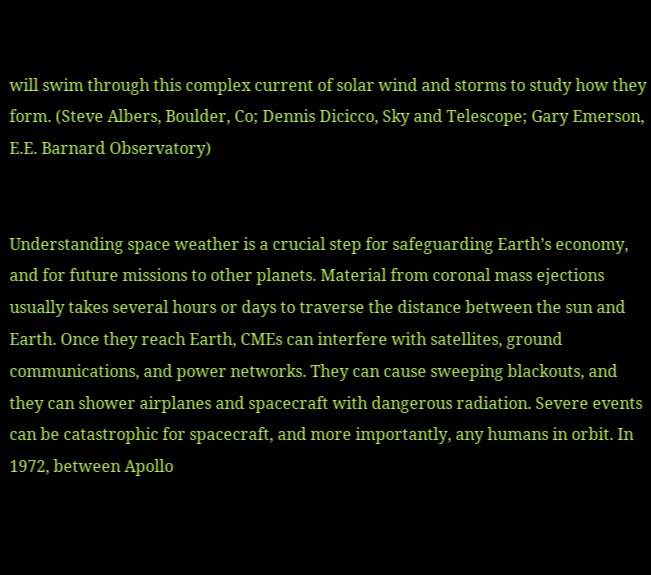will swim through this complex current of solar wind and storms to study how they form. (Steve Albers, Boulder, Co; Dennis Dicicco, Sky and Telescope; Gary Emerson, E.E. Barnard Observatory)


Understanding space weather is a crucial step for safeguarding Earth’s economy, and for future missions to other planets. Material from coronal mass ejections usually takes several hours or days to traverse the distance between the sun and Earth. Once they reach Earth, CMEs can interfere with satellites, ground communications, and power networks. They can cause sweeping blackouts, and they can shower airplanes and spacecraft with dangerous radiation. Severe events can be catastrophic for spacecraft, and more importantly, any humans in orbit. In 1972, between Apollo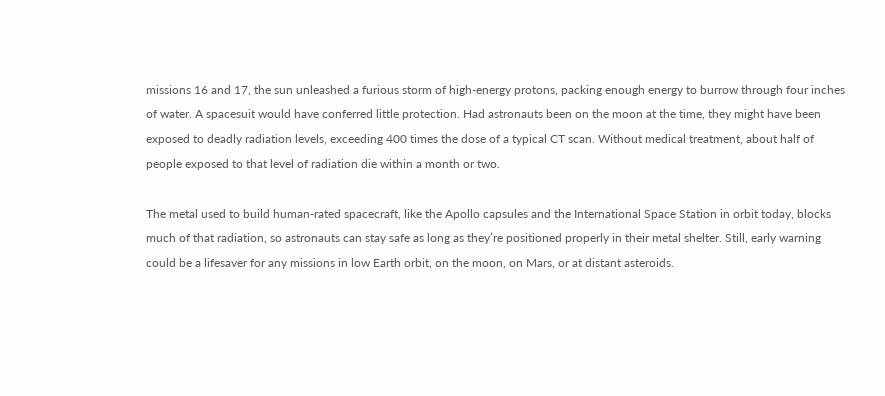missions 16 and 17, the sun unleashed a furious storm of high-energy protons, packing enough energy to burrow through four inches of water. A spacesuit would have conferred little protection. Had astronauts been on the moon at the time, they might have been exposed to deadly radiation levels, exceeding 400 times the dose of a typical CT scan. Without medical treatment, about half of people exposed to that level of radiation die within a month or two.

The metal used to build human-rated spacecraft, like the Apollo capsules and the International Space Station in orbit today, blocks much of that radiation, so astronauts can stay safe as long as they’re positioned properly in their metal shelter. Still, early warning could be a lifesaver for any missions in low Earth orbit, on the moon, on Mars, or at distant asteroids.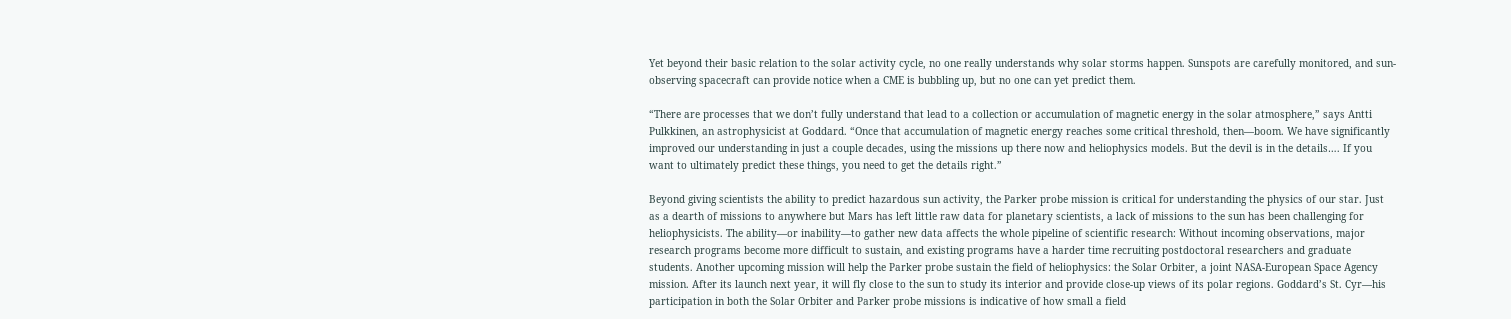Yet beyond their basic relation to the solar activity cycle, no one really understands why solar storms happen. Sunspots are carefully monitored, and sun-observing spacecraft can provide notice when a CME is bubbling up, but no one can yet predict them.

“There are processes that we don’t fully understand that lead to a collection or accumulation of magnetic energy in the solar atmosphere,” says Antti Pulkkinen, an astrophysicist at Goddard. “Once that accumulation of magnetic energy reaches some critical threshold, then—boom. We have significantly improved our understanding in just a couple decades, using the missions up there now and heliophysics models. But the devil is in the details…. If you want to ultimately predict these things, you need to get the details right.”

Beyond giving scientists the ability to predict hazardous sun activity, the Parker probe mission is critical for understanding the physics of our star. Just as a dearth of missions to anywhere but Mars has left little raw data for planetary scientists, a lack of missions to the sun has been challenging for heliophysicists. The ability—or inability—to gather new data affects the whole pipeline of scientific research: Without incoming observations, major research programs become more difficult to sustain, and existing programs have a harder time recruiting postdoctoral researchers and graduate students. Another upcoming mission will help the Parker probe sustain the field of heliophysics: the Solar Orbiter, a joint NASA-European Space Agency mission. After its launch next year, it will fly close to the sun to study its interior and provide close-up views of its polar regions. Goddard’s St. Cyr—his participation in both the Solar Orbiter and Parker probe missions is indicative of how small a field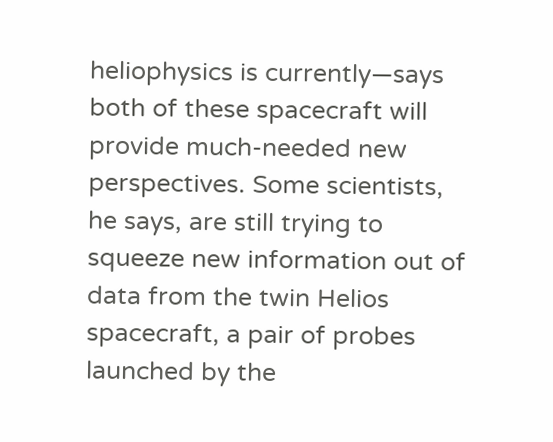heliophysics is currently—says both of these spacecraft will provide much-needed new perspectives. Some scientists, he says, are still trying to squeeze new information out of data from the twin Helios spacecraft, a pair of probes launched by the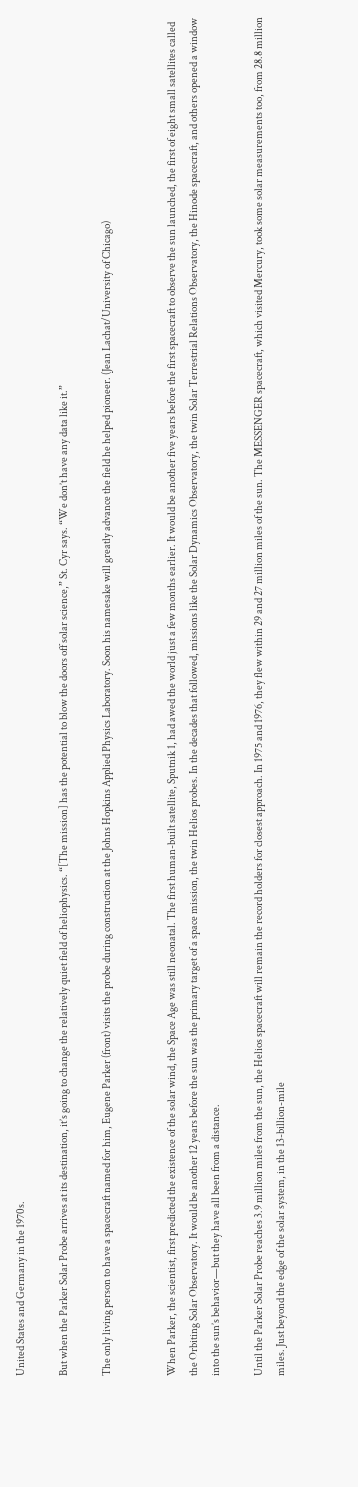United States and Germany in the 1970s.

But when the Parker Solar Probe arrives at its destination, it’s going to change the relatively quiet field of heliophysics. “[The mission] has the potential to blow the doors off solar science,” St. Cyr says. “We don’t have any data like it.”

The only living person to have a spacecraft named for him, Eugene Parker (front) visits the probe during construction at the Johns Hopkins Applied Physics Laboratory. Soon his namesake will greatly advance the field he helped pioneer. (Jean Lachat/University of Chicago)


When Parker, the scientist, first predicted the existence of the solar wind, the Space Age was still neonatal. The first human-built satellite, Sputnik 1, had awed the world just a few months earlier. It would be another five years before the first spacecraft to observe the sun launched, the first of eight small satellites called the Orbiting Solar Observatory. It would be another 12 years before the sun was the primary target of a space mission, the twin Helios probes. In the decades that followed, missions like the Solar Dynamics Observatory, the twin Solar Terrestrial Relations Observatory, the Hinode spacecraft, and others opened a window into the sun’s behavior—but they have all been from a distance.

Until the Parker Solar Probe reaches 3.9 million miles from the sun, the Helios spacecraft will remain the record holders for closest approach. In 1975 and 1976, they flew within 29 and 27 million miles of the sun. The MESSENGER spacecraft, which visited Mercury, took some solar measurements too, from 28.8 million miles. Just beyond the edge of the solar system, in the 13-billion-mile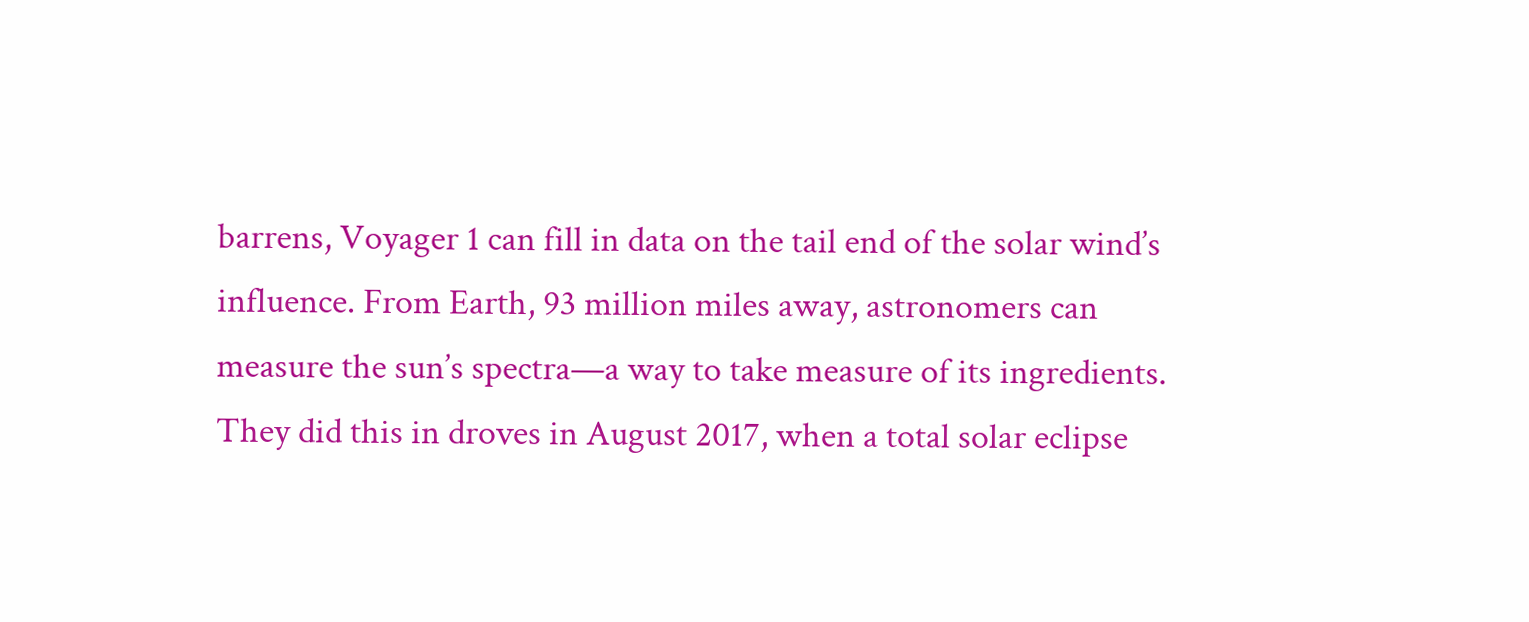barrens, Voyager 1 can fill in data on the tail end of the solar wind’s influence. From Earth, 93 million miles away, astronomers can measure the sun’s spectra—a way to take measure of its ingredients. They did this in droves in August 2017, when a total solar eclipse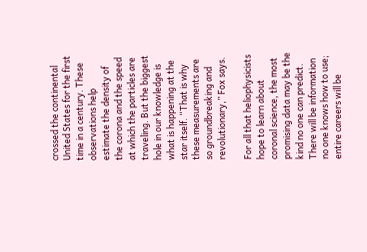crossed the continental United States for the first time in a century. These observations help estimate the density of the corona and the speed at which the particles are traveling. But the biggest hole in our knowledge is what is happening at the star itself. “That is why these measurements are so groundbreaking and revolutionary,” Fox says.

For all that heliophysicists hope to learn about coronal science, the most promising data may be the kind no one can predict. There will be information no one knows how to use; entire careers will be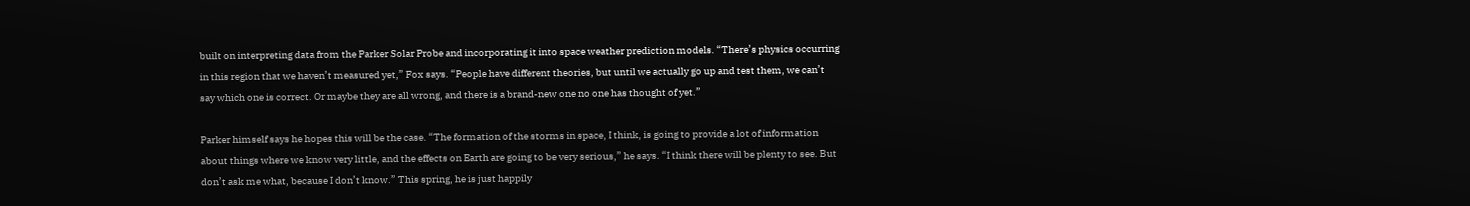built on interpreting data from the Parker Solar Probe and incorporating it into space weather prediction models. “There’s physics occurring in this region that we haven’t measured yet,” Fox says. “People have different theories, but until we actually go up and test them, we can’t say which one is correct. Or maybe they are all wrong, and there is a brand-new one no one has thought of yet.”

Parker himself says he hopes this will be the case. “The formation of the storms in space, I think, is going to provide a lot of information about things where we know very little, and the effects on Earth are going to be very serious,” he says. “I think there will be plenty to see. But don’t ask me what, because I don’t know.” This spring, he is just happily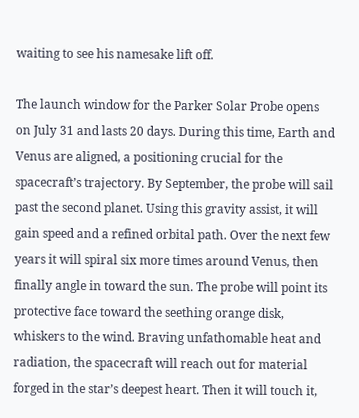waiting to see his namesake lift off.

The launch window for the Parker Solar Probe opens on July 31 and lasts 20 days. During this time, Earth and Venus are aligned, a positioning crucial for the spacecraft’s trajectory. By September, the probe will sail past the second planet. Using this gravity assist, it will gain speed and a refined orbital path. Over the next few years it will spiral six more times around Venus, then finally angle in toward the sun. The probe will point its protective face toward the seething orange disk, whiskers to the wind. Braving unfathomable heat and radiation, the spacecraft will reach out for material forged in the star’s deepest heart. Then it will touch it,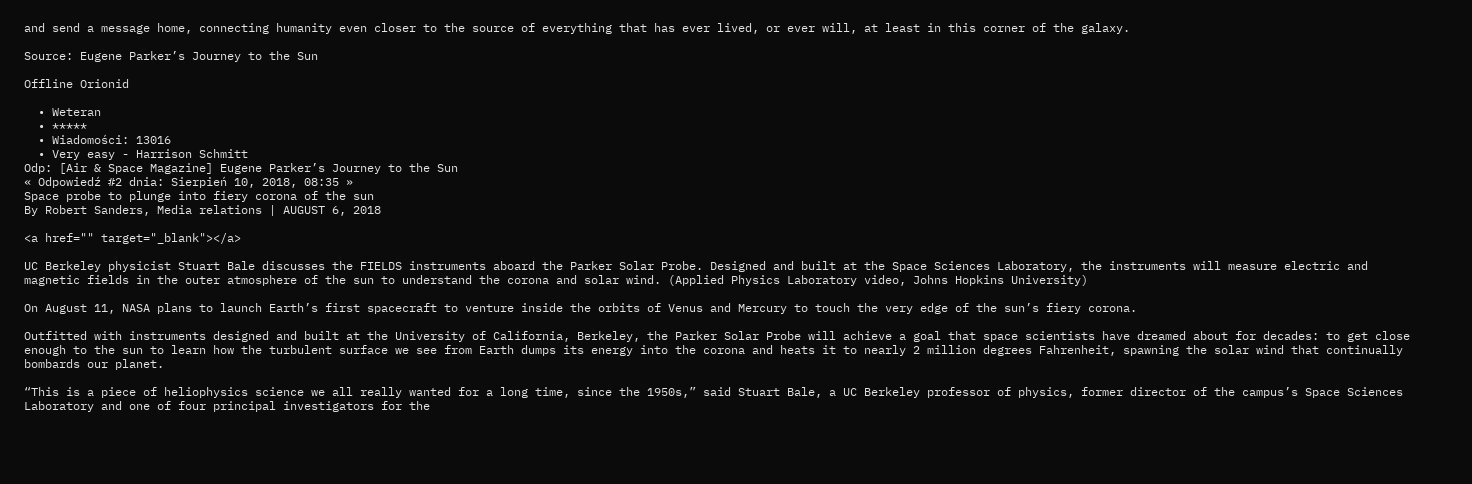and send a message home, connecting humanity even closer to the source of everything that has ever lived, or ever will, at least in this corner of the galaxy.

Source: Eugene Parker’s Journey to the Sun

Offline Orionid

  • Weteran
  • *****
  • Wiadomości: 13016
  • Very easy - Harrison Schmitt
Odp: [Air & Space Magazine] Eugene Parker’s Journey to the Sun
« Odpowiedź #2 dnia: Sierpień 10, 2018, 08:35 »
Space probe to plunge into fiery corona of the sun
By Robert Sanders, Media relations | AUGUST 6, 2018

<a href="" target="_blank"></a>

UC Berkeley physicist Stuart Bale discusses the FIELDS instruments aboard the Parker Solar Probe. Designed and built at the Space Sciences Laboratory, the instruments will measure electric and magnetic fields in the outer atmosphere of the sun to understand the corona and solar wind. (Applied Physics Laboratory video, Johns Hopkins University)

On August 11, NASA plans to launch Earth’s first spacecraft to venture inside the orbits of Venus and Mercury to touch the very edge of the sun’s fiery corona.

Outfitted with instruments designed and built at the University of California, Berkeley, the Parker Solar Probe will achieve a goal that space scientists have dreamed about for decades: to get close enough to the sun to learn how the turbulent surface we see from Earth dumps its energy into the corona and heats it to nearly 2 million degrees Fahrenheit, spawning the solar wind that continually bombards our planet.

“This is a piece of heliophysics science we all really wanted for a long time, since the 1950s,” said Stuart Bale, a UC Berkeley professor of physics, former director of the campus’s Space Sciences Laboratory and one of four principal investigators for the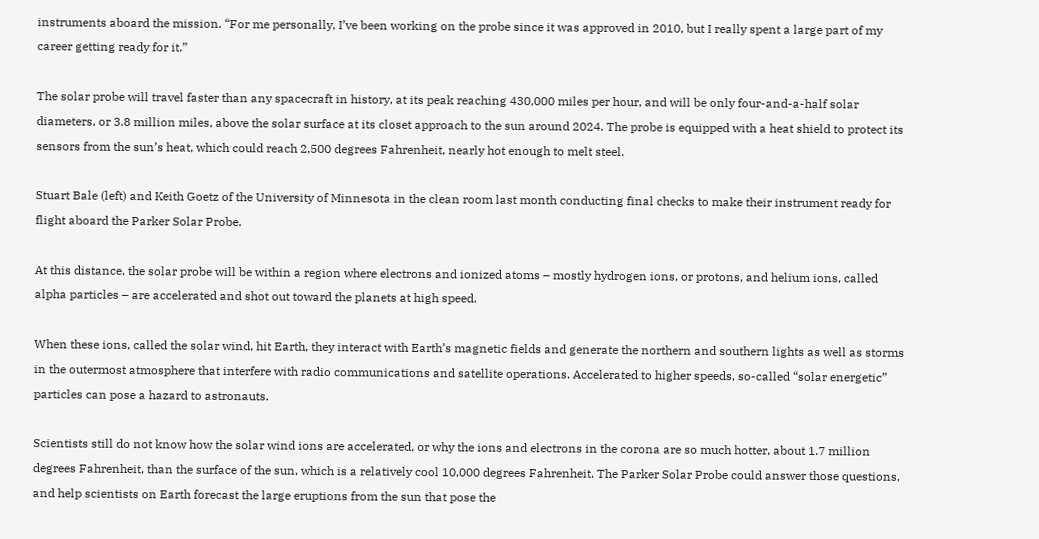instruments aboard the mission. “For me personally, I’ve been working on the probe since it was approved in 2010, but I really spent a large part of my career getting ready for it.”

The solar probe will travel faster than any spacecraft in history, at its peak reaching 430,000 miles per hour, and will be only four-and-a-half solar diameters, or 3.8 million miles, above the solar surface at its closet approach to the sun around 2024. The probe is equipped with a heat shield to protect its sensors from the sun’s heat, which could reach 2,500 degrees Fahrenheit, nearly hot enough to melt steel.

Stuart Bale (left) and Keith Goetz of the University of Minnesota in the clean room last month conducting final checks to make their instrument ready for flight aboard the Parker Solar Probe.

At this distance, the solar probe will be within a region where electrons and ionized atoms – mostly hydrogen ions, or protons, and helium ions, called alpha particles – are accelerated and shot out toward the planets at high speed.

When these ions, called the solar wind, hit Earth, they interact with Earth’s magnetic fields and generate the northern and southern lights as well as storms in the outermost atmosphere that interfere with radio communications and satellite operations. Accelerated to higher speeds, so-called “solar energetic” particles can pose a hazard to astronauts.

Scientists still do not know how the solar wind ions are accelerated, or why the ions and electrons in the corona are so much hotter, about 1.7 million degrees Fahrenheit, than the surface of the sun, which is a relatively cool 10,000 degrees Fahrenheit. The Parker Solar Probe could answer those questions, and help scientists on Earth forecast the large eruptions from the sun that pose the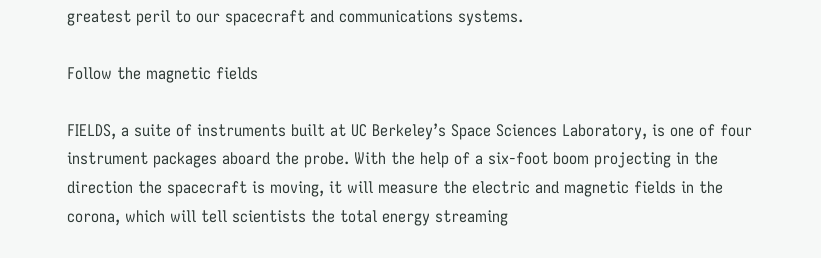greatest peril to our spacecraft and communications systems.

Follow the magnetic fields

FIELDS, a suite of instruments built at UC Berkeley’s Space Sciences Laboratory, is one of four instrument packages aboard the probe. With the help of a six-foot boom projecting in the direction the spacecraft is moving, it will measure the electric and magnetic fields in the corona, which will tell scientists the total energy streaming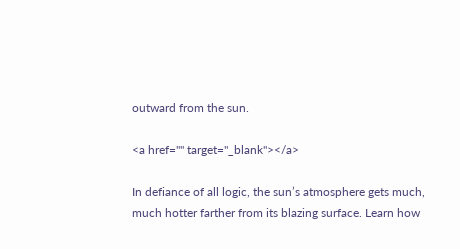outward from the sun.

<a href="" target="_blank"></a>

In defiance of all logic, the sun’s atmosphere gets much, much hotter farther from its blazing surface. Learn how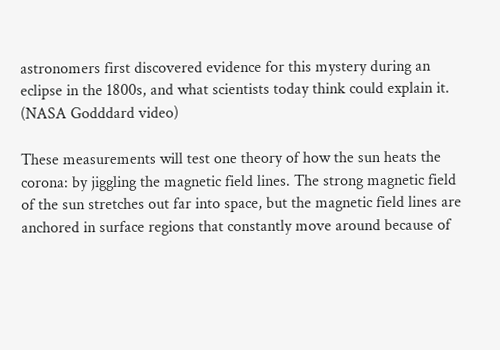astronomers first discovered evidence for this mystery during an eclipse in the 1800s, and what scientists today think could explain it. (NASA Godddard video)

These measurements will test one theory of how the sun heats the corona: by jiggling the magnetic field lines. The strong magnetic field of the sun stretches out far into space, but the magnetic field lines are anchored in surface regions that constantly move around because of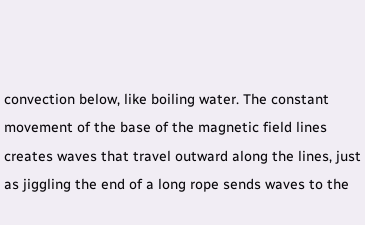convection below, like boiling water. The constant movement of the base of the magnetic field lines creates waves that travel outward along the lines, just as jiggling the end of a long rope sends waves to the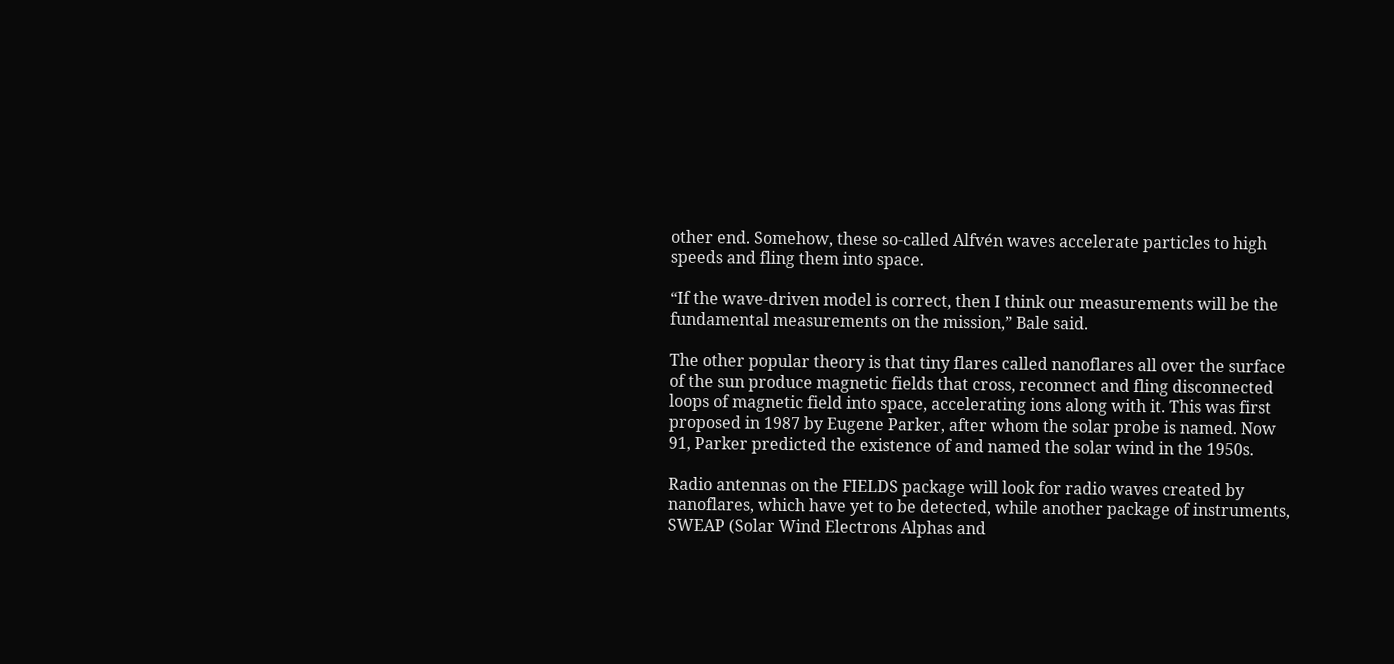other end. Somehow, these so-called Alfvén waves accelerate particles to high speeds and fling them into space.

“If the wave-driven model is correct, then I think our measurements will be the fundamental measurements on the mission,” Bale said.

The other popular theory is that tiny flares called nanoflares all over the surface of the sun produce magnetic fields that cross, reconnect and fling disconnected loops of magnetic field into space, accelerating ions along with it. This was first proposed in 1987 by Eugene Parker, after whom the solar probe is named. Now 91, Parker predicted the existence of and named the solar wind in the 1950s.

Radio antennas on the FIELDS package will look for radio waves created by nanoflares, which have yet to be detected, while another package of instruments, SWEAP (Solar Wind Electrons Alphas and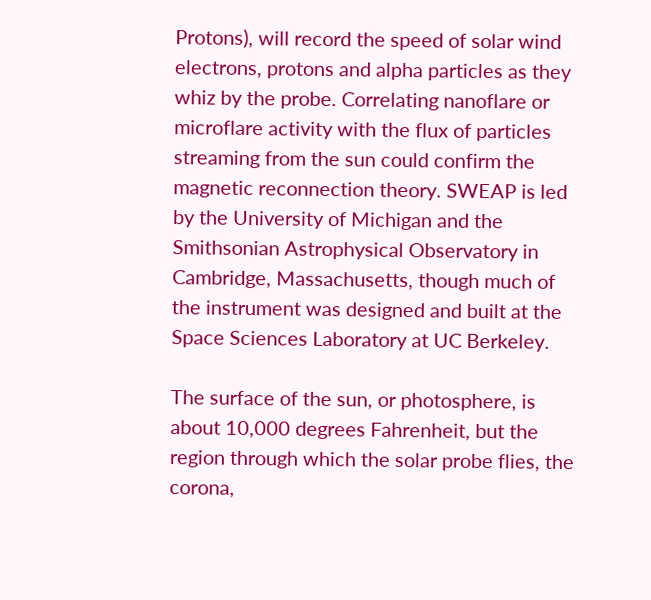Protons), will record the speed of solar wind electrons, protons and alpha particles as they whiz by the probe. Correlating nanoflare or microflare activity with the flux of particles streaming from the sun could confirm the magnetic reconnection theory. SWEAP is led by the University of Michigan and the Smithsonian Astrophysical Observatory in Cambridge, Massachusetts, though much of the instrument was designed and built at the Space Sciences Laboratory at UC Berkeley.

The surface of the sun, or photosphere, is about 10,000 degrees Fahrenheit, but the region through which the solar probe flies, the corona,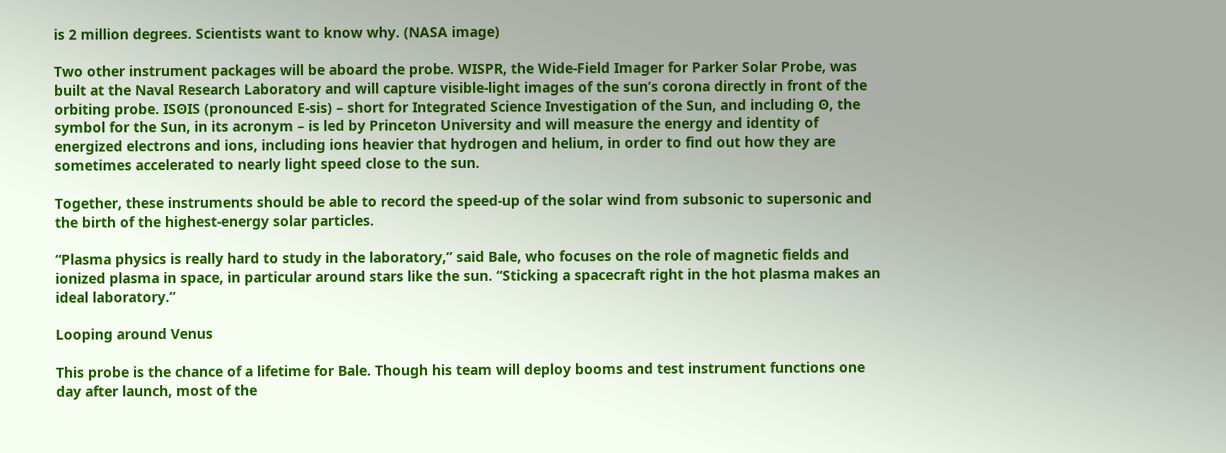is 2 million degrees. Scientists want to know why. (NASA image)

Two other instrument packages will be aboard the probe. WISPR, the Wide-Field Imager for Parker Solar Probe, was built at the Naval Research Laboratory and will capture visible-light images of the sun’s corona directly in front of the orbiting probe. ISʘIS (pronounced E-sis) – short for Integrated Science Investigation of the Sun, and including ʘ, the symbol for the Sun, in its acronym – is led by Princeton University and will measure the energy and identity of energized electrons and ions, including ions heavier that hydrogen and helium, in order to find out how they are sometimes accelerated to nearly light speed close to the sun.

Together, these instruments should be able to record the speed-up of the solar wind from subsonic to supersonic and the birth of the highest-energy solar particles.

“Plasma physics is really hard to study in the laboratory,” said Bale, who focuses on the role of magnetic fields and ionized plasma in space, in particular around stars like the sun. “Sticking a spacecraft right in the hot plasma makes an ideal laboratory.”

Looping around Venus

This probe is the chance of a lifetime for Bale. Though his team will deploy booms and test instrument functions one day after launch, most of the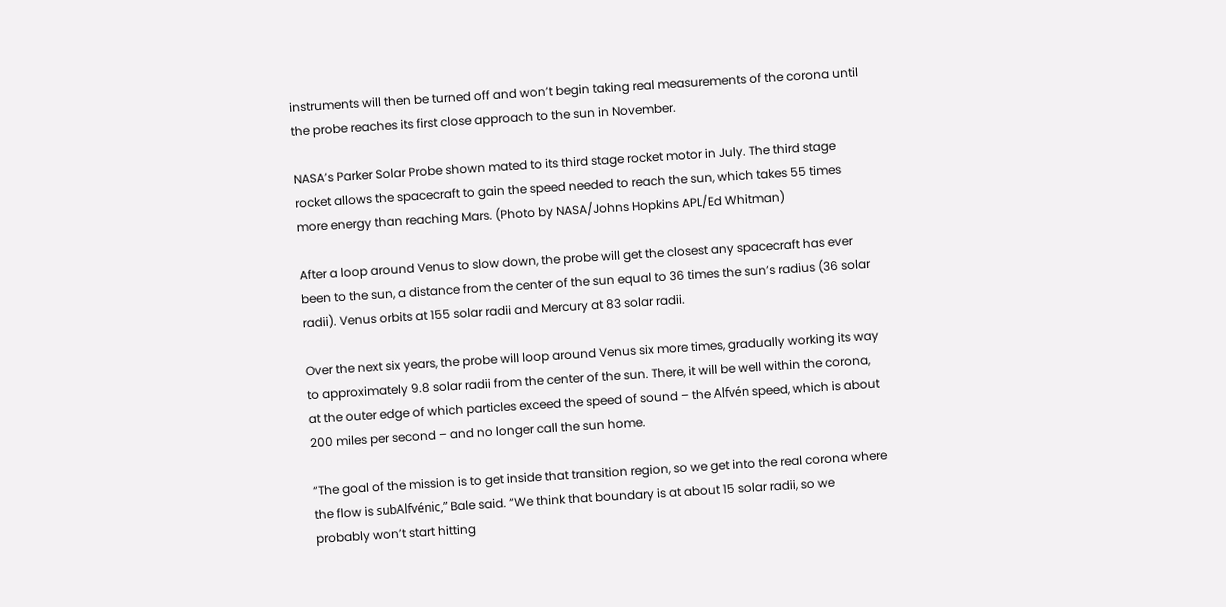instruments will then be turned off and won’t begin taking real measurements of the corona until the probe reaches its first close approach to the sun in November.

NASA’s Parker Solar Probe shown mated to its third stage rocket motor in July. The third stage rocket allows the spacecraft to gain the speed needed to reach the sun, which takes 55 times more energy than reaching Mars. (Photo by NASA/Johns Hopkins APL/Ed Whitman)

After a loop around Venus to slow down, the probe will get the closest any spacecraft has ever been to the sun, a distance from the center of the sun equal to 36 times the sun’s radius (36 solar radii). Venus orbits at 155 solar radii and Mercury at 83 solar radii.

Over the next six years, the probe will loop around Venus six more times, gradually working its way to approximately 9.8 solar radii from the center of the sun. There, it will be well within the corona, at the outer edge of which particles exceed the speed of sound – the Alfvén speed, which is about 200 miles per second – and no longer call the sun home.

“The goal of the mission is to get inside that transition region, so we get into the real corona where the flow is subAlfvénic,” Bale said. “We think that boundary is at about 15 solar radii, so we probably won’t start hitting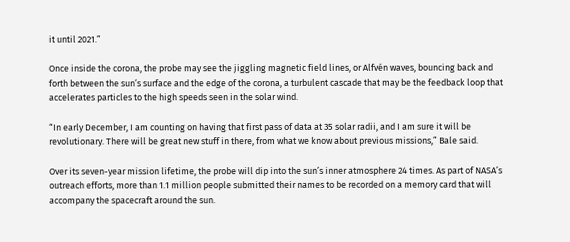it until 2021.”

Once inside the corona, the probe may see the jiggling magnetic field lines, or Alfvén waves, bouncing back and forth between the sun’s surface and the edge of the corona, a turbulent cascade that may be the feedback loop that accelerates particles to the high speeds seen in the solar wind.

“In early December, I am counting on having that first pass of data at 35 solar radii, and I am sure it will be revolutionary. There will be great new stuff in there, from what we know about previous missions,” Bale said.

Over its seven-year mission lifetime, the probe will dip into the sun’s inner atmosphere 24 times. As part of NASA’s outreach efforts, more than 1.1 million people submitted their names to be recorded on a memory card that will accompany the spacecraft around the sun.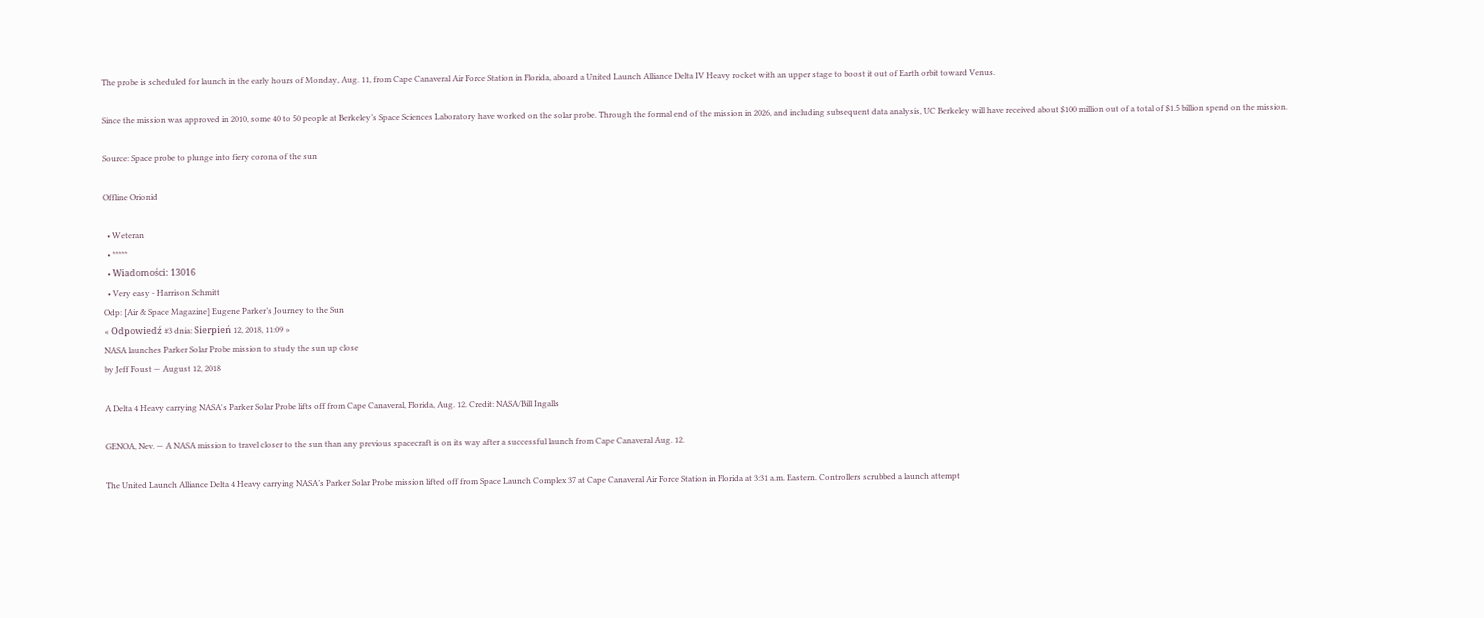The probe is scheduled for launch in the early hours of Monday, Aug. 11, from Cape Canaveral Air Force Station in Florida, aboard a United Launch Alliance Delta IV Heavy rocket with an upper stage to boost it out of Earth orbit toward Venus.

Since the mission was approved in 2010, some 40 to 50 people at Berkeley’s Space Sciences Laboratory have worked on the solar probe. Through the formal end of the mission in 2026, and including subsequent data analysis, UC Berkeley will have received about $100 million out of a total of $1.5 billion spend on the mission.

Source: Space probe to plunge into fiery corona of the sun

Offline Orionid

  • Weteran
  • *****
  • Wiadomości: 13016
  • Very easy - Harrison Schmitt
Odp: [Air & Space Magazine] Eugene Parker’s Journey to the Sun
« Odpowiedź #3 dnia: Sierpień 12, 2018, 11:09 »
NASA launches Parker Solar Probe mission to study the sun up close
by Jeff Foust — August 12, 2018

A Delta 4 Heavy carrying NASA's Parker Solar Probe lifts off from Cape Canaveral, Florida, Aug. 12. Credit: NASA/Bill Ingalls

GENOA, Nev. — A NASA mission to travel closer to the sun than any previous spacecraft is on its way after a successful launch from Cape Canaveral Aug. 12.

The United Launch Alliance Delta 4 Heavy carrying NASA’s Parker Solar Probe mission lifted off from Space Launch Complex 37 at Cape Canaveral Air Force Station in Florida at 3:31 a.m. Eastern. Controllers scrubbed a launch attempt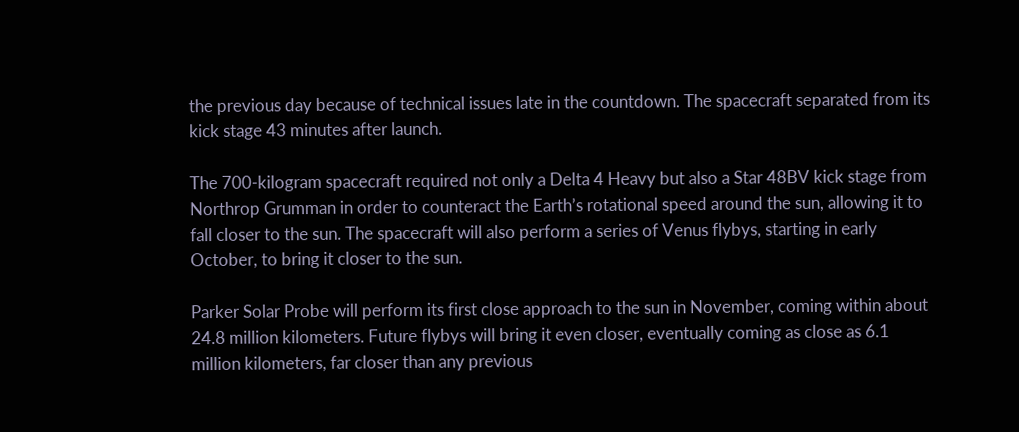the previous day because of technical issues late in the countdown. The spacecraft separated from its kick stage 43 minutes after launch.

The 700-kilogram spacecraft required not only a Delta 4 Heavy but also a Star 48BV kick stage from Northrop Grumman in order to counteract the Earth’s rotational speed around the sun, allowing it to fall closer to the sun. The spacecraft will also perform a series of Venus flybys, starting in early October, to bring it closer to the sun.

Parker Solar Probe will perform its first close approach to the sun in November, coming within about 24.8 million kilometers. Future flybys will bring it even closer, eventually coming as close as 6.1 million kilometers, far closer than any previous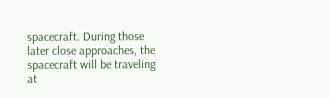spacecraft. During those later close approaches, the spacecraft will be traveling at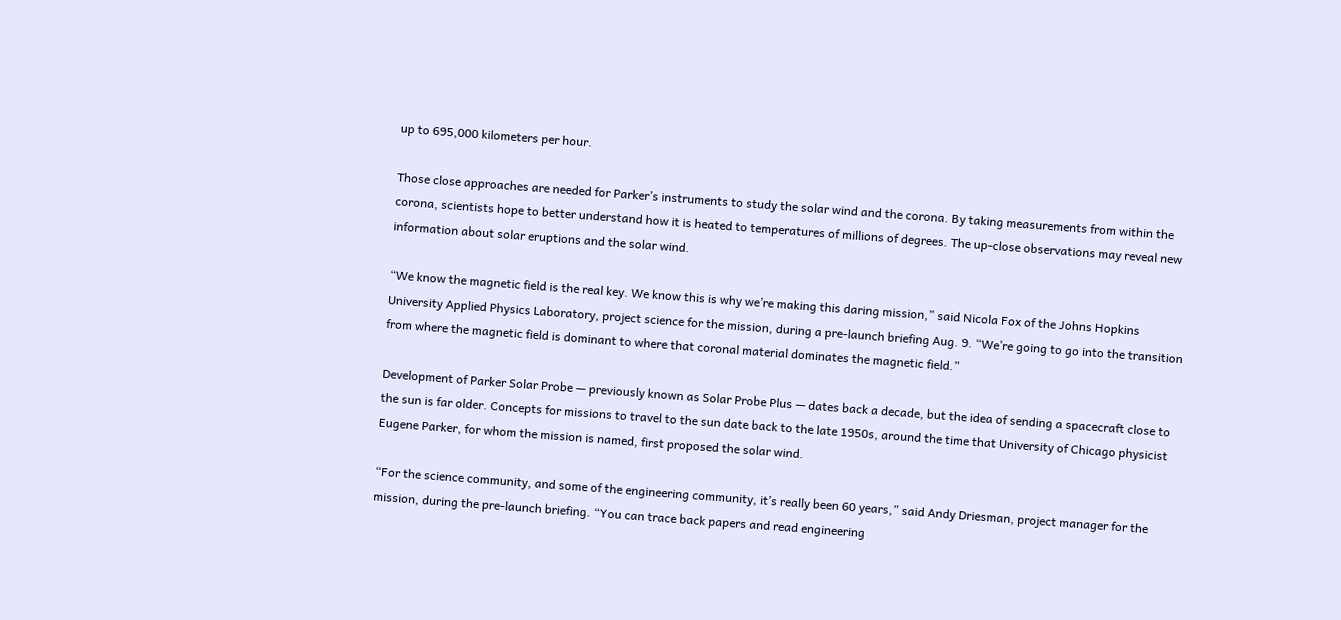up to 695,000 kilometers per hour.

Those close approaches are needed for Parker’s instruments to study the solar wind and the corona. By taking measurements from within the corona, scientists hope to better understand how it is heated to temperatures of millions of degrees. The up-close observations may reveal new information about solar eruptions and the solar wind.

“We know the magnetic field is the real key. We know this is why we’re making this daring mission,” said Nicola Fox of the Johns Hopkins University Applied Physics Laboratory, project science for the mission, during a pre-launch briefing Aug. 9. “We’re going to go into the transition from where the magnetic field is dominant to where that coronal material dominates the magnetic field.”

Development of Parker Solar Probe — previously known as Solar Probe Plus — dates back a decade, but the idea of sending a spacecraft close to the sun is far older. Concepts for missions to travel to the sun date back to the late 1950s, around the time that University of Chicago physicist Eugene Parker, for whom the mission is named, first proposed the solar wind.

“For the science community, and some of the engineering community, it’s really been 60 years,” said Andy Driesman, project manager for the mission, during the pre-launch briefing. “You can trace back papers and read engineering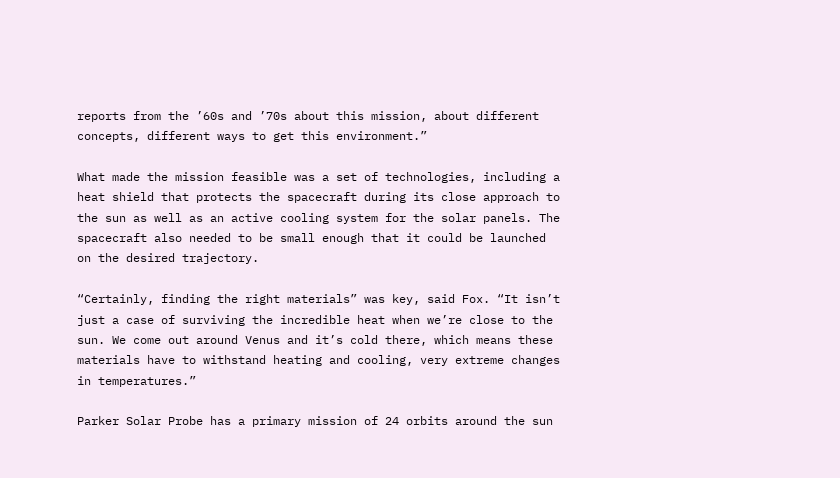reports from the ’60s and ’70s about this mission, about different concepts, different ways to get this environment.”

What made the mission feasible was a set of technologies, including a heat shield that protects the spacecraft during its close approach to the sun as well as an active cooling system for the solar panels. The spacecraft also needed to be small enough that it could be launched on the desired trajectory.

“Certainly, finding the right materials” was key, said Fox. “It isn’t just a case of surviving the incredible heat when we’re close to the sun. We come out around Venus and it’s cold there, which means these materials have to withstand heating and cooling, very extreme changes in temperatures.”

Parker Solar Probe has a primary mission of 24 orbits around the sun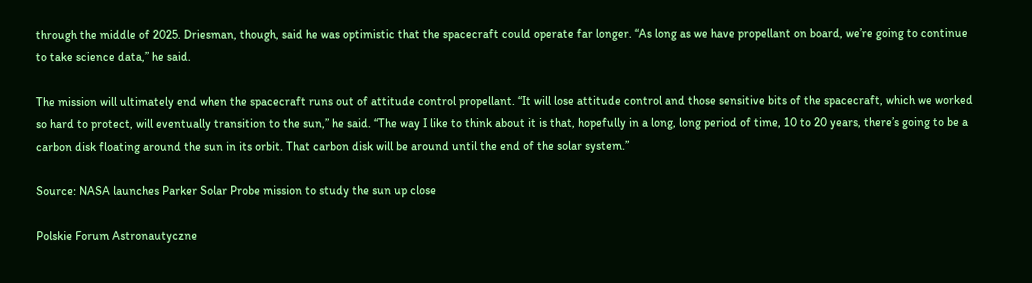through the middle of 2025. Driesman, though, said he was optimistic that the spacecraft could operate far longer. “As long as we have propellant on board, we’re going to continue to take science data,” he said.

The mission will ultimately end when the spacecraft runs out of attitude control propellant. “It will lose attitude control and those sensitive bits of the spacecraft, which we worked so hard to protect, will eventually transition to the sun,” he said. “The way I like to think about it is that, hopefully in a long, long period of time, 10 to 20 years, there’s going to be a carbon disk floating around the sun in its orbit. That carbon disk will be around until the end of the solar system.”

Source: NASA launches Parker Solar Probe mission to study the sun up close

Polskie Forum Astronautyczne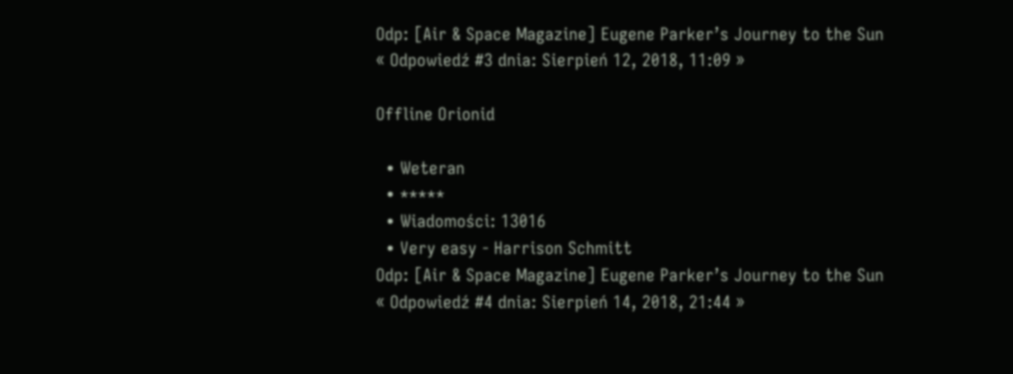Odp: [Air & Space Magazine] Eugene Parker’s Journey to the Sun
« Odpowiedź #3 dnia: Sierpień 12, 2018, 11:09 »

Offline Orionid

  • Weteran
  • *****
  • Wiadomości: 13016
  • Very easy - Harrison Schmitt
Odp: [Air & Space Magazine] Eugene Parker’s Journey to the Sun
« Odpowiedź #4 dnia: Sierpień 14, 2018, 21:44 »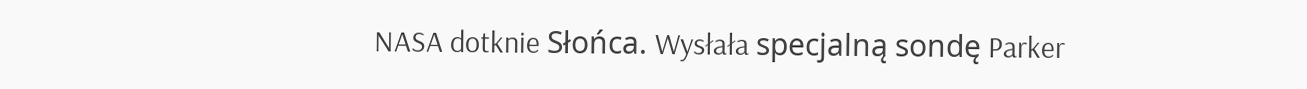NASA dotknie Słońca. Wysłała specjalną sondę Parker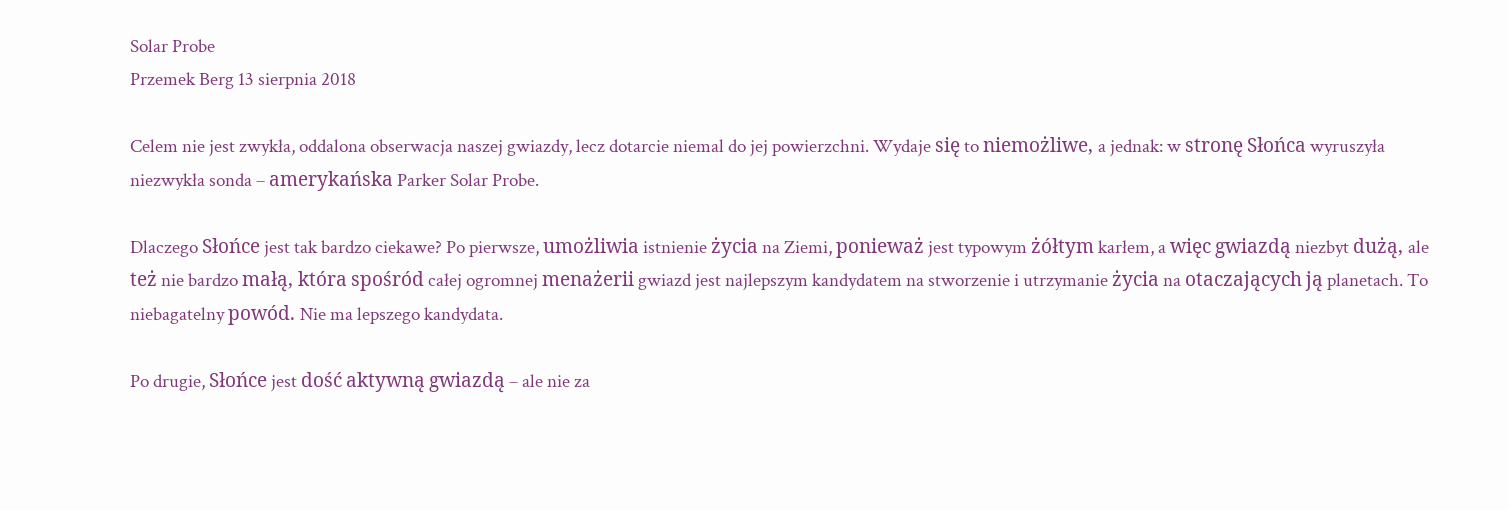Solar Probe
Przemek Berg 13 sierpnia 2018

Celem nie jest zwykła, oddalona obserwacja naszej gwiazdy, lecz dotarcie niemal do jej powierzchni. Wydaje się to niemożliwe, a jednak: w stronę Słońca wyruszyła niezwykła sonda – amerykańska Parker Solar Probe.

Dlaczego Słońce jest tak bardzo ciekawe? Po pierwsze, umożliwia istnienie życia na Ziemi, ponieważ jest typowym żółtym karłem, a więc gwiazdą niezbyt dużą, ale też nie bardzo małą, która spośród całej ogromnej menażerii gwiazd jest najlepszym kandydatem na stworzenie i utrzymanie życia na otaczających ją planetach. To niebagatelny powód. Nie ma lepszego kandydata.

Po drugie, Słońce jest dość aktywną gwiazdą – ale nie za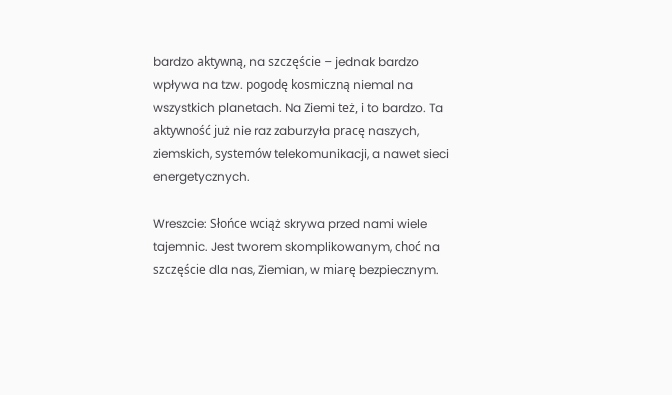bardzo aktywną, na szczęście – jednak bardzo wpływa na tzw. pogodę kosmiczną niemal na wszystkich planetach. Na Ziemi też, i to bardzo. Ta aktywność już nie raz zaburzyła pracę naszych, ziemskich, systemów telekomunikacji, a nawet sieci energetycznych.

Wreszcie: Słońce wciąż skrywa przed nami wiele tajemnic. Jest tworem skomplikowanym, choć na szczęście dla nas, Ziemian, w miarę bezpiecznym.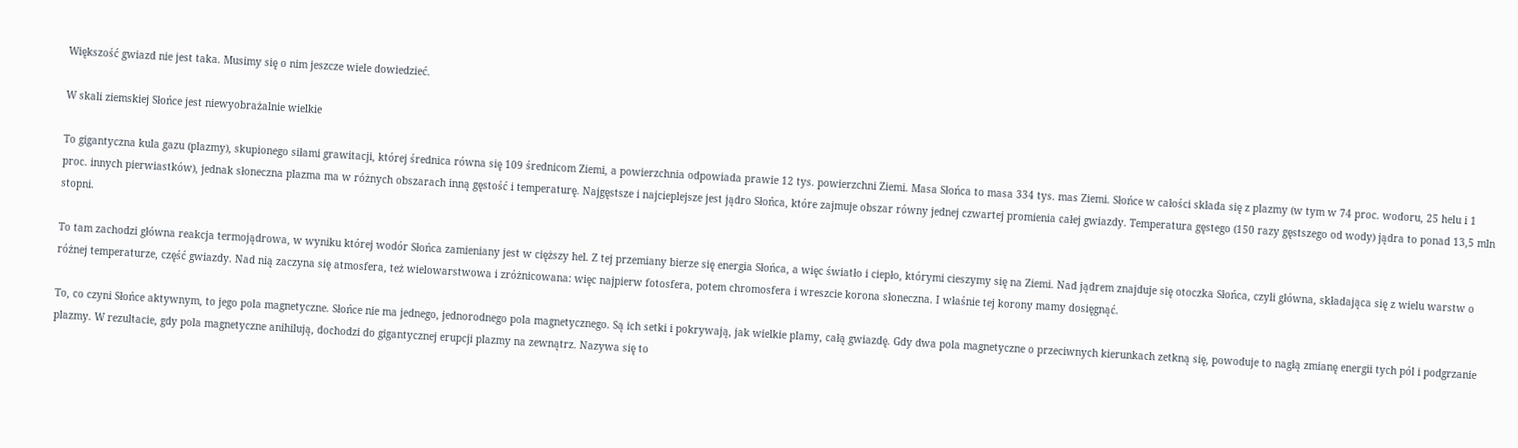Większość gwiazd nie jest taka. Musimy się o nim jeszcze wiele dowiedzieć.

W skali ziemskiej Słońce jest niewyobrażalnie wielkie

To gigantyczna kula gazu (plazmy), skupionego siłami grawitacji, której średnica równa się 109 średnicom Ziemi, a powierzchnia odpowiada prawie 12 tys. powierzchni Ziemi. Masa Słońca to masa 334 tys. mas Ziemi. Słońce w całości składa się z plazmy (w tym w 74 proc. wodoru, 25 helu i 1 proc. innych pierwiastków), jednak słoneczna plazma ma w różnych obszarach inną gęstość i temperaturę. Najgęstsze i najcieplejsze jest jądro Słońca, które zajmuje obszar równy jednej czwartej promienia całej gwiazdy. Temperatura gęstego (150 razy gęstszego od wody) jądra to ponad 13,5 mln stopni.

To tam zachodzi główna reakcja termojądrowa, w wyniku której wodór Słońca zamieniany jest w cięższy hel. Z tej przemiany bierze się energia Słońca, a więc światło i ciepło, którymi cieszymy się na Ziemi. Nad jądrem znajduje się otoczka Słońca, czyli główna, składająca się z wielu warstw o różnej temperaturze, część gwiazdy. Nad nią zaczyna się atmosfera, też wielowarstwowa i zróżnicowana: więc najpierw fotosfera, potem chromosfera i wreszcie korona słoneczna. I właśnie tej korony mamy dosięgnąć.

To, co czyni Słońce aktywnym, to jego pola magnetyczne. Słońce nie ma jednego, jednorodnego pola magnetycznego. Są ich setki i pokrywają, jak wielkie plamy, całą gwiazdę. Gdy dwa pola magnetyczne o przeciwnych kierunkach zetkną się, powoduje to nagłą zmianę energii tych pól i podgrzanie plazmy. W rezultacie, gdy pola magnetyczne anihilują, dochodzi do gigantycznej erupcji plazmy na zewnątrz. Nazywa się to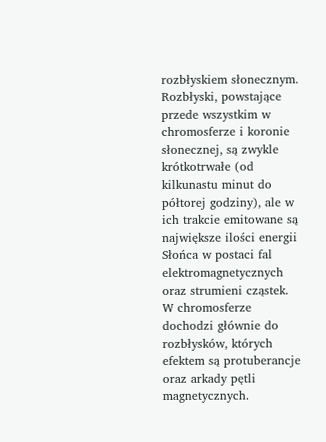rozbłyskiem słonecznym. Rozbłyski, powstające przede wszystkim w chromosferze i koronie słonecznej, są zwykle krótkotrwałe (od kilkunastu minut do półtorej godziny), ale w ich trakcie emitowane są największe ilości energii Słońca w postaci fal elektromagnetycznych oraz strumieni cząstek. W chromosferze dochodzi głównie do rozbłysków, których efektem są protuberancje oraz arkady pętli magnetycznych.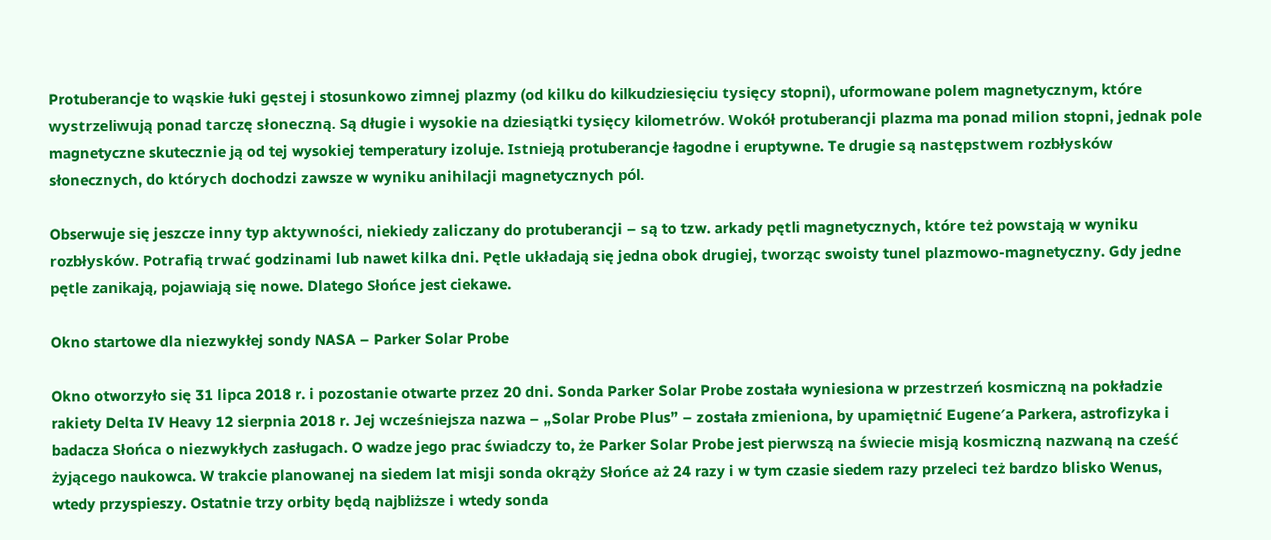Protuberancje to wąskie łuki gęstej i stosunkowo zimnej plazmy (od kilku do kilkudziesięciu tysięcy stopni), uformowane polem magnetycznym, które wystrzeliwują ponad tarczę słoneczną. Są długie i wysokie na dziesiątki tysięcy kilometrów. Wokół protuberancji plazma ma ponad milion stopni, jednak pole magnetyczne skutecznie ją od tej wysokiej temperatury izoluje. Istnieją protuberancje łagodne i eruptywne. Te drugie są następstwem rozbłysków słonecznych, do których dochodzi zawsze w wyniku anihilacji magnetycznych pól.

Obserwuje się jeszcze inny typ aktywności, niekiedy zaliczany do protuberancji – są to tzw. arkady pętli magnetycznych, które też powstają w wyniku rozbłysków. Potrafią trwać godzinami lub nawet kilka dni. Pętle układają się jedna obok drugiej, tworząc swoisty tunel plazmowo-magnetyczny. Gdy jedne pętle zanikają, pojawiają się nowe. Dlatego Słońce jest ciekawe.

Okno startowe dla niezwykłej sondy NASA – Parker Solar Probe

Okno otworzyło się 31 lipca 2018 r. i pozostanie otwarte przez 20 dni. Sonda Parker Solar Probe została wyniesiona w przestrzeń kosmiczną na pokładzie rakiety Delta IV Heavy 12 sierpnia 2018 r. Jej wcześniejsza nazwa – „Solar Probe Plus” – została zmieniona, by upamiętnić Eugene′a Parkera, astrofizyka i badacza Słońca o niezwykłych zasługach. O wadze jego prac świadczy to, że Parker Solar Probe jest pierwszą na świecie misją kosmiczną nazwaną na cześć żyjącego naukowca. W trakcie planowanej na siedem lat misji sonda okrąży Słońce aż 24 razy i w tym czasie siedem razy przeleci też bardzo blisko Wenus, wtedy przyspieszy. Ostatnie trzy orbity będą najbliższe i wtedy sonda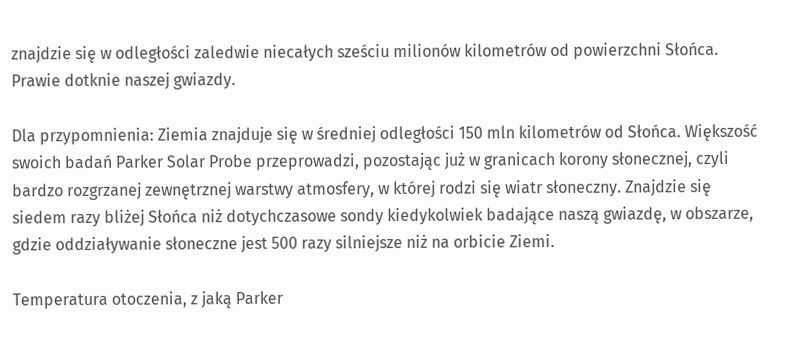znajdzie się w odległości zaledwie niecałych sześciu milionów kilometrów od powierzchni Słońca. Prawie dotknie naszej gwiazdy.

Dla przypomnienia: Ziemia znajduje się w średniej odległości 150 mln kilometrów od Słońca. Większość swoich badań Parker Solar Probe przeprowadzi, pozostając już w granicach korony słonecznej, czyli bardzo rozgrzanej zewnętrznej warstwy atmosfery, w której rodzi się wiatr słoneczny. Znajdzie się siedem razy bliżej Słońca niż dotychczasowe sondy kiedykolwiek badające naszą gwiazdę, w obszarze, gdzie oddziaływanie słoneczne jest 500 razy silniejsze niż na orbicie Ziemi.

Temperatura otoczenia, z jaką Parker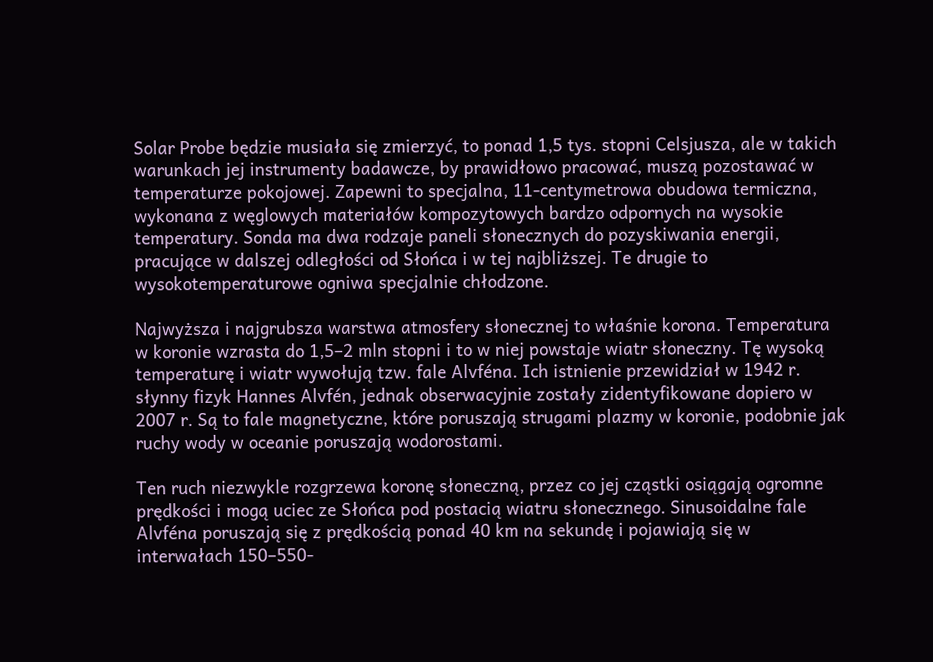Solar Probe będzie musiała się zmierzyć, to ponad 1,5 tys. stopni Celsjusza, ale w takich warunkach jej instrumenty badawcze, by prawidłowo pracować, muszą pozostawać w temperaturze pokojowej. Zapewni to specjalna, 11-centymetrowa obudowa termiczna, wykonana z węglowych materiałów kompozytowych bardzo odpornych na wysokie temperatury. Sonda ma dwa rodzaje paneli słonecznych do pozyskiwania energii, pracujące w dalszej odległości od Słońca i w tej najbliższej. Te drugie to wysokotemperaturowe ogniwa specjalnie chłodzone.

Najwyższa i najgrubsza warstwa atmosfery słonecznej to właśnie korona. Temperatura w koronie wzrasta do 1,5–2 mln stopni i to w niej powstaje wiatr słoneczny. Tę wysoką temperaturę i wiatr wywołują tzw. fale Alvféna. Ich istnienie przewidział w 1942 r. słynny fizyk Hannes Alvfén, jednak obserwacyjnie zostały zidentyfikowane dopiero w 2007 r. Są to fale magnetyczne, które poruszają strugami plazmy w koronie, podobnie jak ruchy wody w oceanie poruszają wodorostami.

Ten ruch niezwykle rozgrzewa koronę słoneczną, przez co jej cząstki osiągają ogromne prędkości i mogą uciec ze Słońca pod postacią wiatru słonecznego. Sinusoidalne fale Alvféna poruszają się z prędkością ponad 40 km na sekundę i pojawiają się w interwałach 150–550-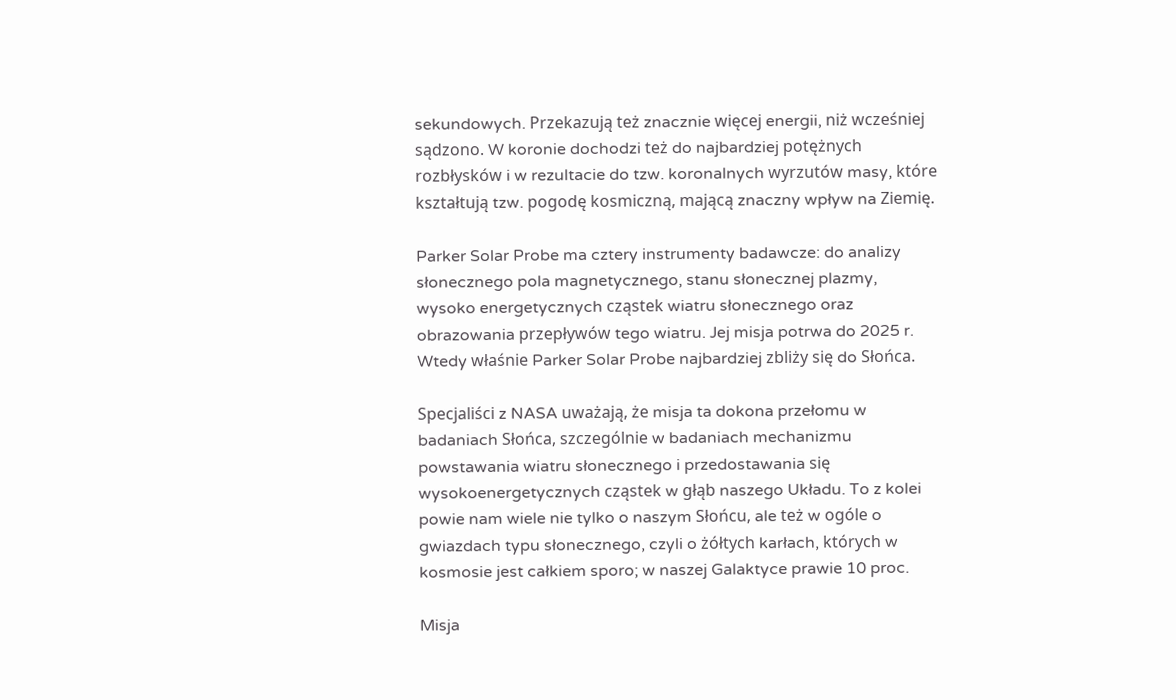sekundowych. Przekazują też znacznie więcej energii, niż wcześniej sądzono. W koronie dochodzi też do najbardziej potężnych rozbłysków i w rezultacie do tzw. koronalnych wyrzutów masy, które kształtują tzw. pogodę kosmiczną, mającą znaczny wpływ na Ziemię.

Parker Solar Probe ma cztery instrumenty badawcze: do analizy słonecznego pola magnetycznego, stanu słonecznej plazmy, wysoko energetycznych cząstek wiatru słonecznego oraz obrazowania przepływów tego wiatru. Jej misja potrwa do 2025 r. Wtedy właśnie Parker Solar Probe najbardziej zbliży się do Słońca.

Specjaliści z NASA uważają, że misja ta dokona przełomu w badaniach Słońca, szczególnie w badaniach mechanizmu powstawania wiatru słonecznego i przedostawania się wysokoenergetycznych cząstek w głąb naszego Układu. To z kolei powie nam wiele nie tylko o naszym Słońcu, ale też w ogóle o gwiazdach typu słonecznego, czyli o żółtych karłach, których w kosmosie jest całkiem sporo; w naszej Galaktyce prawie 10 proc.

Misja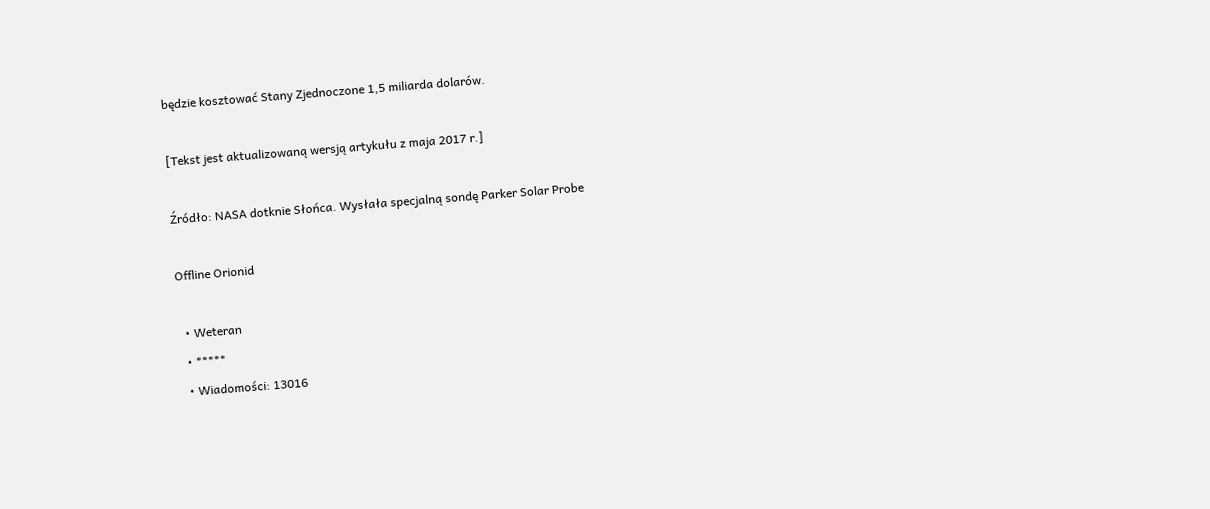będzie kosztować Stany Zjednoczone 1,5 miliarda dolarów.

[Tekst jest aktualizowaną wersją artykułu z maja 2017 r.]

Źródło: NASA dotknie Słońca. Wysłała specjalną sondę Parker Solar Probe

Offline Orionid

  • Weteran
  • *****
  • Wiadomości: 13016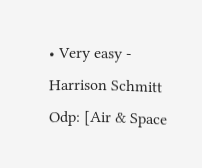• Very easy - Harrison Schmitt
Odp: [Air & Space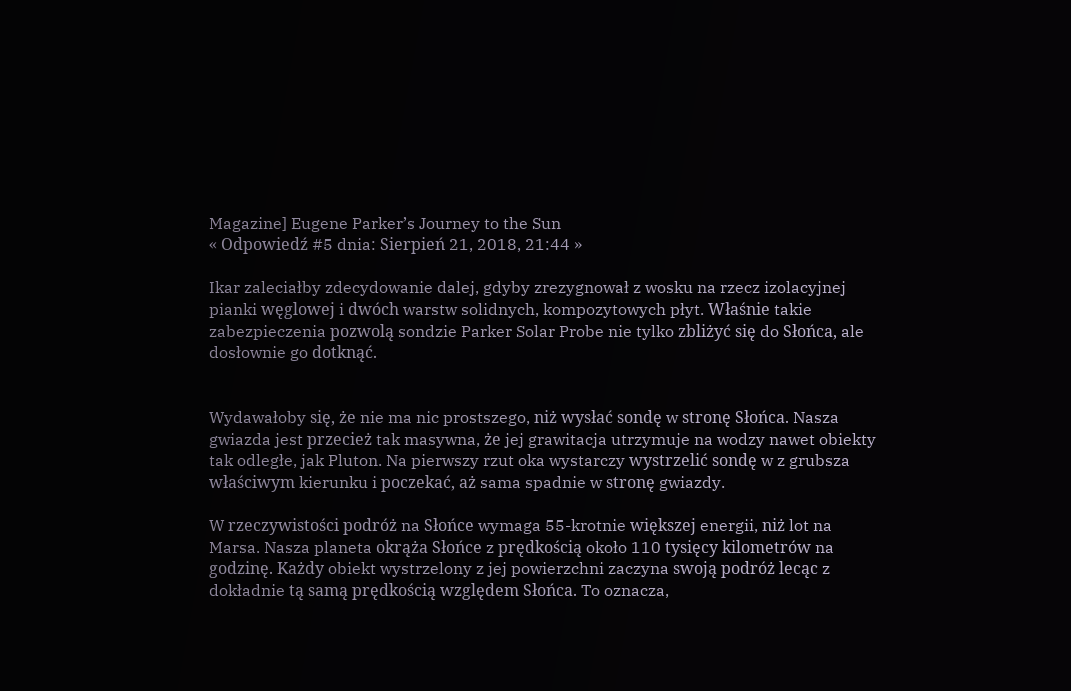Magazine] Eugene Parker’s Journey to the Sun
« Odpowiedź #5 dnia: Sierpień 21, 2018, 21:44 »

Ikar zaleciałby zdecydowanie dalej, gdyby zrezygnował z wosku na rzecz izolacyjnej pianki węglowej i dwóch warstw solidnych, kompozytowych płyt. Właśnie takie zabezpieczenia pozwolą sondzie Parker Solar Probe nie tylko zbliżyć się do Słońca, ale dosłownie go dotknąć.


Wydawałoby się, że nie ma nic prostszego, niż wysłać sondę w stronę Słońca. Nasza gwiazda jest przecież tak masywna, że jej grawitacja utrzymuje na wodzy nawet obiekty tak odległe, jak Pluton. Na pierwszy rzut oka wystarczy wystrzelić sondę w z grubsza właściwym kierunku i poczekać, aż sama spadnie w stronę gwiazdy.

W rzeczywistości podróż na Słońce wymaga 55-krotnie większej energii, niż lot na Marsa. Nasza planeta okrąża Słońce z prędkością około 110 tysięcy kilometrów na godzinę. Każdy obiekt wystrzelony z jej powierzchni zaczyna swoją podróż lecąc z dokładnie tą samą prędkością względem Słońca. To oznacza,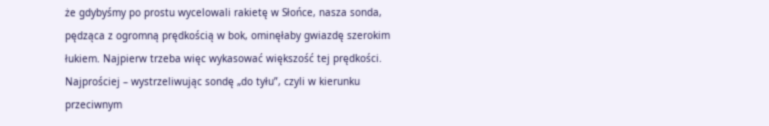że gdybyśmy po prostu wycelowali rakietę w Słońce, nasza sonda, pędząca z ogromną prędkością w bok, ominęłaby gwiazdę szerokim łukiem. Najpierw trzeba więc wykasować większość tej prędkości.  Najprościej – wystrzeliwując sondę „do tyłu”, czyli w kierunku przeciwnym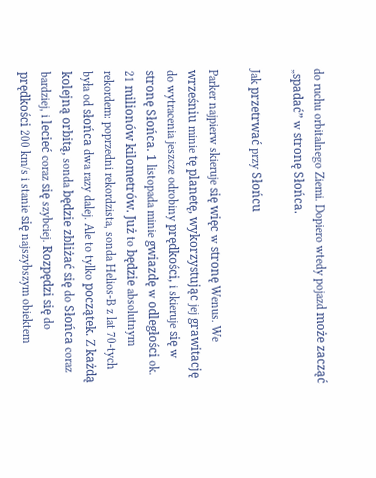do ruchu orbitalnego Ziemi. Dopiero wtedy pojazd może zacząć „spadać” w stronę Słońca.

Jak przetrwać przy Słońcu

Parker najpierw skieruje się więc w stronę Wenus. We wrześniu minie tę planetę, wykorzystując jej grawitację do wytracenia jeszcze odrobiny prędkości, i skieruje się w stronę Słońca. 1 listopada minie gwiazdę w odległości ok. 21 milionów kilometrów. Już to będzie absolutnym rekordem: poprzedni rekordzista, sonda Helios-B z lat 70-tych była od słońca dwa razy dalej. Ale to tylko początek. Z każdą kolejną orbitą, sonda będzie zbliżać się do Słońca coraz bardziej, i lecieć coraz się szybciej. Rozpędzi się do prędkości 200 km/s i stanie się najszybszym obiektem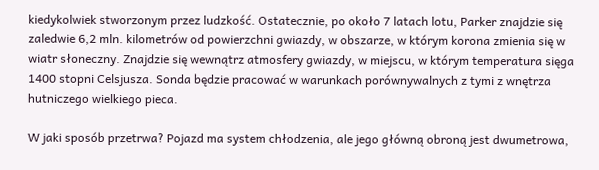kiedykolwiek stworzonym przez ludzkość. Ostatecznie, po około 7 latach lotu, Parker znajdzie się zaledwie 6,2 mln. kilometrów od powierzchni gwiazdy, w obszarze, w którym korona zmienia się w wiatr słoneczny. Znajdzie się wewnątrz atmosfery gwiazdy, w miejscu, w którym temperatura sięga 1400 stopni Celsjusza. Sonda będzie pracować w warunkach porównywalnych z tymi z wnętrza hutniczego wielkiego pieca.

W jaki sposób przetrwa? Pojazd ma system chłodzenia, ale jego główną obroną jest dwumetrowa,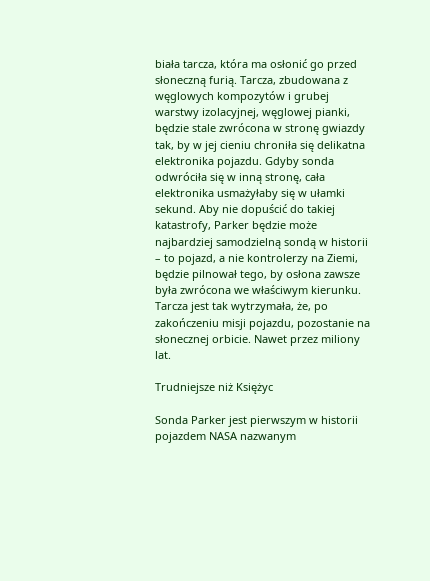biała tarcza, która ma osłonić go przed słoneczną furią. Tarcza, zbudowana z węglowych kompozytów i grubej warstwy izolacyjnej, węglowej pianki, będzie stale zwrócona w stronę gwiazdy tak, by w jej cieniu chroniła się delikatna elektronika pojazdu. Gdyby sonda odwróciła się w inną stronę, cała elektronika usmażyłaby się w ułamki sekund. Aby nie dopuścić do takiej katastrofy, Parker będzie może najbardziej samodzielną sondą w historii – to pojazd, a nie kontrolerzy na Ziemi, będzie pilnował tego, by osłona zawsze była zwrócona we właściwym kierunku. Tarcza jest tak wytrzymała, że, po zakończeniu misji pojazdu, pozostanie na słonecznej orbicie. Nawet przez miliony lat.

Trudniejsze niż Księżyc

Sonda Parker jest pierwszym w historii pojazdem NASA nazwanym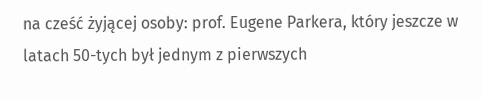na cześć żyjącej osoby: prof. Eugene Parkera, który jeszcze w latach 50-tych był jednym z pierwszych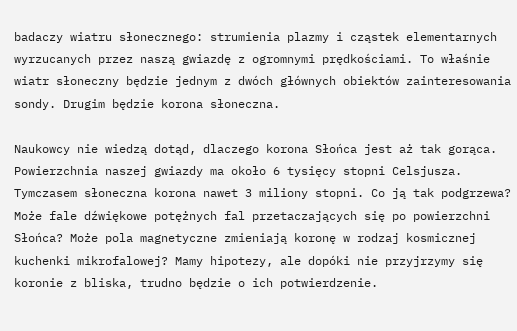badaczy wiatru słonecznego: strumienia plazmy i cząstek elementarnych wyrzucanych przez naszą gwiazdę z ogromnymi prędkościami. To właśnie wiatr słoneczny będzie jednym z dwóch głównych obiektów zainteresowania sondy. Drugim będzie korona słoneczna.

Naukowcy nie wiedzą dotąd, dlaczego korona Słońca jest aż tak gorąca. Powierzchnia naszej gwiazdy ma około 6 tysięcy stopni Celsjusza. Tymczasem słoneczna korona nawet 3 miliony stopni. Co ją tak podgrzewa? Może fale dźwiękowe potężnych fal przetaczających się po powierzchni Słońca? Może pola magnetyczne zmieniają koronę w rodzaj kosmicznej kuchenki mikrofalowej? Mamy hipotezy, ale dopóki nie przyjrzymy się koronie z bliska, trudno będzie o ich potwierdzenie.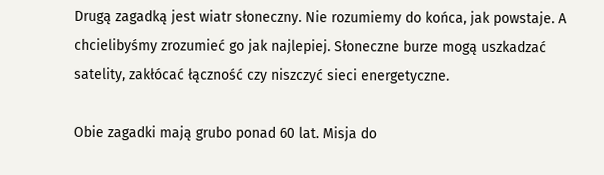Drugą zagadką jest wiatr słoneczny. Nie rozumiemy do końca, jak powstaje. A chcielibyśmy zrozumieć go jak najlepiej. Słoneczne burze mogą uszkadzać satelity, zakłócać łączność czy niszczyć sieci energetyczne.

Obie zagadki mają grubo ponad 60 lat. Misja do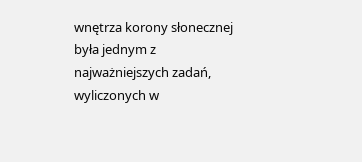wnętrza korony słonecznej była jednym z najważniejszych zadań, wyliczonych w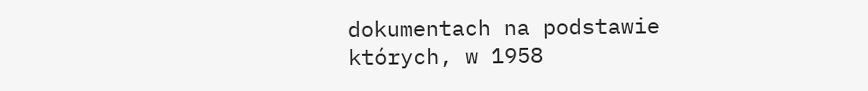dokumentach na podstawie których, w 1958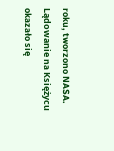roku, tworzono NASA. Lądowanie na Księżycu okazało się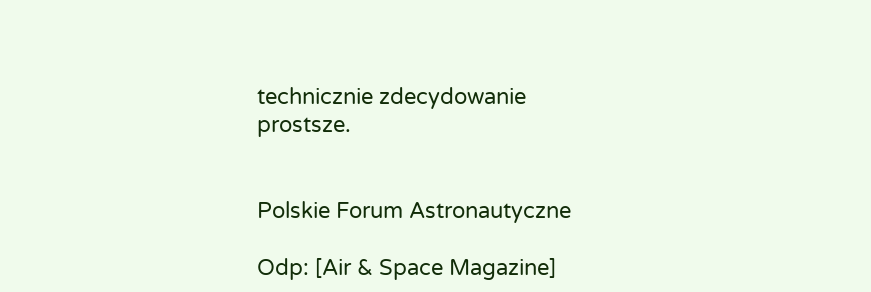technicznie zdecydowanie prostsze.


Polskie Forum Astronautyczne

Odp: [Air & Space Magazine]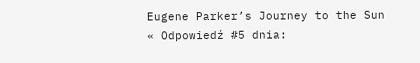Eugene Parker’s Journey to the Sun
« Odpowiedź #5 dnia: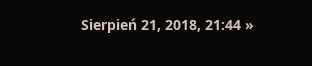Sierpień 21, 2018, 21:44 »